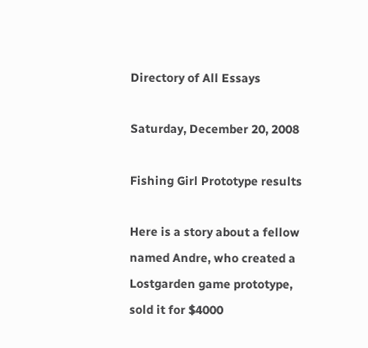Directory of All Essays

Saturday, December 20, 2008

Fishing Girl Prototype results

Here is a story about a fellow named Andre, who created a Lostgarden game prototype, sold it for $4000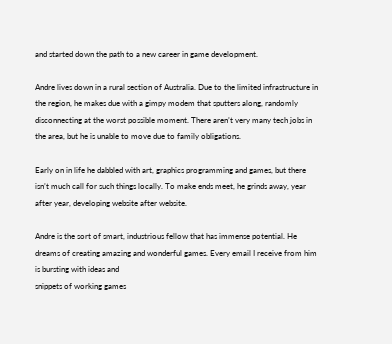and started down the path to a new career in game development.

Andre lives down in a rural section of Australia. Due to the limited infrastructure in the region, he makes due with a gimpy modem that sputters along, randomly disconnecting at the worst possible moment. There aren’t very many tech jobs in the area, but he is unable to move due to family obligations.

Early on in life he dabbled with art, graphics programming and games, but there isn’t much call for such things locally. To make ends meet, he grinds away, year after year, developing website after website.

Andre is the sort of smart, industrious fellow that has immense potential. He dreams of creating amazing and wonderful games. Every email I receive from him is bursting with ideas and
snippets of working games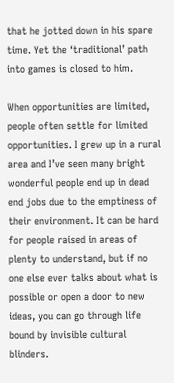that he jotted down in his spare time. Yet the ‘traditional’ path into games is closed to him.

When opportunities are limited, people often settle for limited opportunities. I grew up in a rural area and I’ve seen many bright wonderful people end up in dead end jobs due to the emptiness of their environment. It can be hard for people raised in areas of plenty to understand, but if no one else ever talks about what is possible or open a door to new ideas, you can go through life bound by invisible cultural blinders.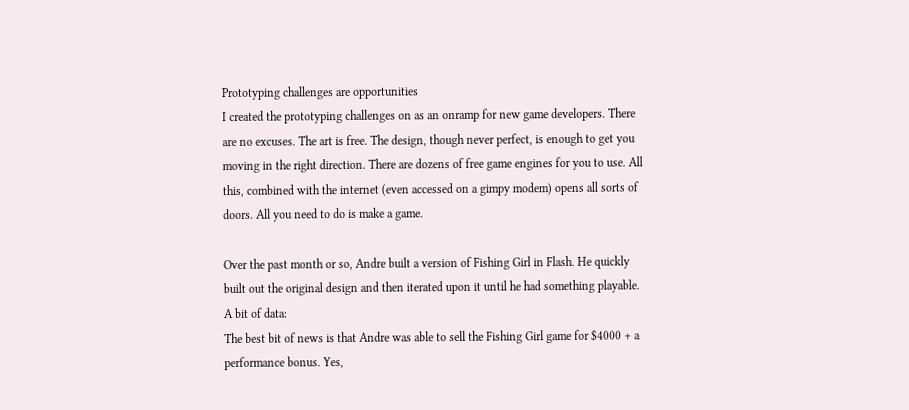Prototyping challenges are opportunities
I created the prototyping challenges on as an onramp for new game developers. There are no excuses. The art is free. The design, though never perfect, is enough to get you moving in the right direction. There are dozens of free game engines for you to use. All this, combined with the internet (even accessed on a gimpy modem) opens all sorts of doors. All you need to do is make a game.

Over the past month or so, Andre built a version of Fishing Girl in Flash. He quickly built out the original design and then iterated upon it until he had something playable. A bit of data:
The best bit of news is that Andre was able to sell the Fishing Girl game for $4000 + a performance bonus. Yes,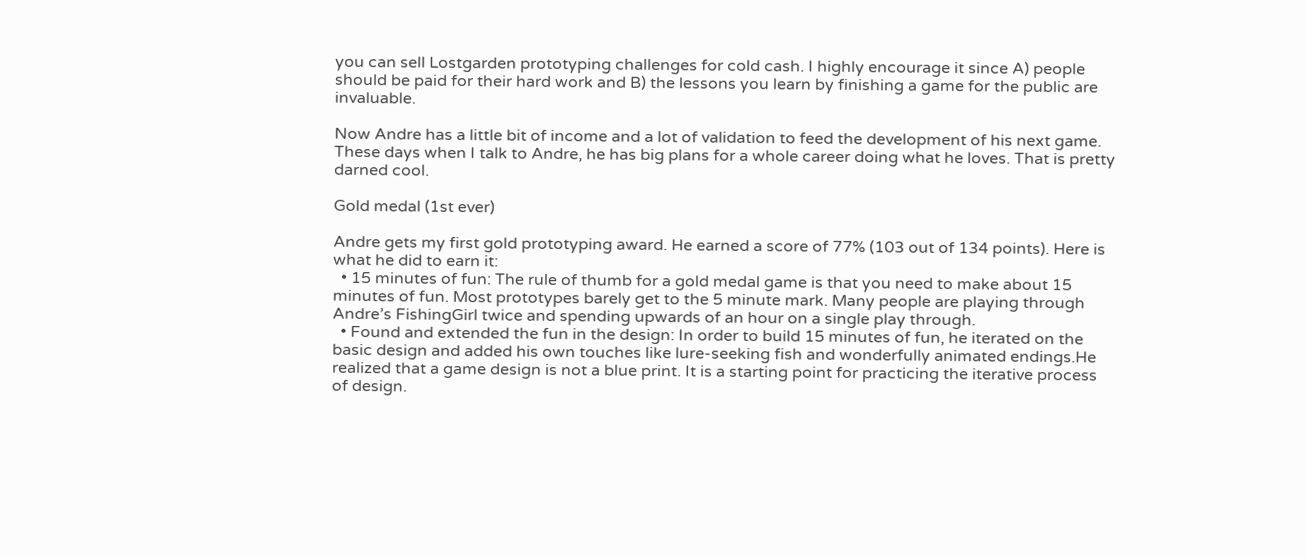you can sell Lostgarden prototyping challenges for cold cash. I highly encourage it since A) people should be paid for their hard work and B) the lessons you learn by finishing a game for the public are invaluable.

Now Andre has a little bit of income and a lot of validation to feed the development of his next game. These days when I talk to Andre, he has big plans for a whole career doing what he loves. That is pretty darned cool.

Gold medal (1st ever)

Andre gets my first gold prototyping award. He earned a score of 77% (103 out of 134 points). Here is what he did to earn it:
  • 15 minutes of fun: The rule of thumb for a gold medal game is that you need to make about 15 minutes of fun. Most prototypes barely get to the 5 minute mark. Many people are playing through Andre’s FishingGirl twice and spending upwards of an hour on a single play through.
  • Found and extended the fun in the design: In order to build 15 minutes of fun, he iterated on the basic design and added his own touches like lure-seeking fish and wonderfully animated endings.He realized that a game design is not a blue print. It is a starting point for practicing the iterative process of design.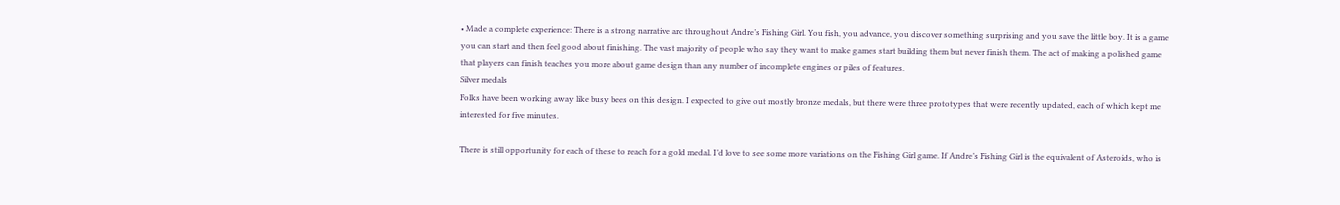• Made a complete experience: There is a strong narrative arc throughout Andre’s Fishing Girl. You fish, you advance, you discover something surprising and you save the little boy. It is a game you can start and then feel good about finishing. The vast majority of people who say they want to make games start building them but never finish them. The act of making a polished game that players can finish teaches you more about game design than any number of incomplete engines or piles of features.
Silver medals
Folks have been working away like busy bees on this design. I expected to give out mostly bronze medals, but there were three prototypes that were recently updated, each of which kept me interested for five minutes.

There is still opportunity for each of these to reach for a gold medal. I’d love to see some more variations on the Fishing Girl game. If Andre’s Fishing Girl is the equivalent of Asteroids, who is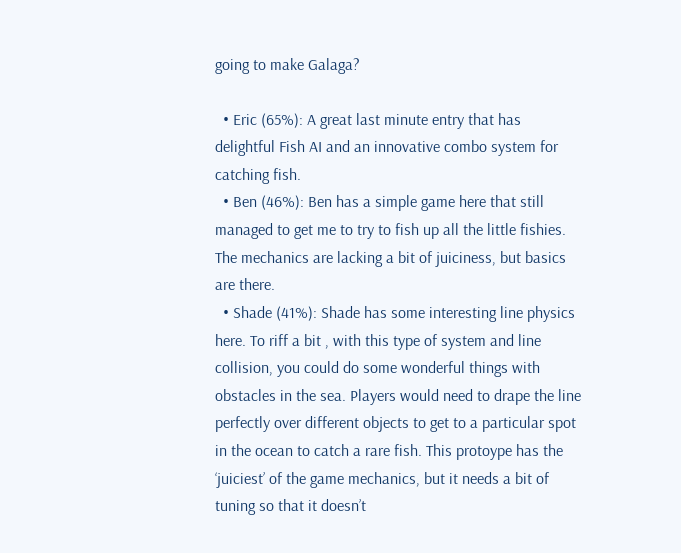going to make Galaga?

  • Eric (65%): A great last minute entry that has delightful Fish AI and an innovative combo system for catching fish.
  • Ben (46%): Ben has a simple game here that still managed to get me to try to fish up all the little fishies. The mechanics are lacking a bit of juiciness, but basics are there.
  • Shade (41%): Shade has some interesting line physics here. To riff a bit , with this type of system and line collision, you could do some wonderful things with obstacles in the sea. Players would need to drape the line perfectly over different objects to get to a particular spot in the ocean to catch a rare fish. This protoype has the ‘juiciest’ of the game mechanics, but it needs a bit of tuning so that it doesn’t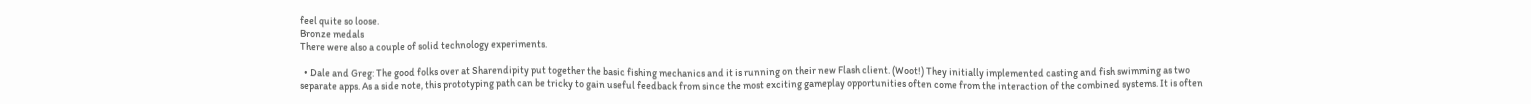feel quite so loose.
Bronze medals
There were also a couple of solid technology experiments.

  • Dale and Greg: The good folks over at Sharendipity put together the basic fishing mechanics and it is running on their new Flash client. (Woot!) They initially implemented casting and fish swimming as two separate apps. As a side note, this prototyping path can be tricky to gain useful feedback from since the most exciting gameplay opportunities often come from the interaction of the combined systems. It is often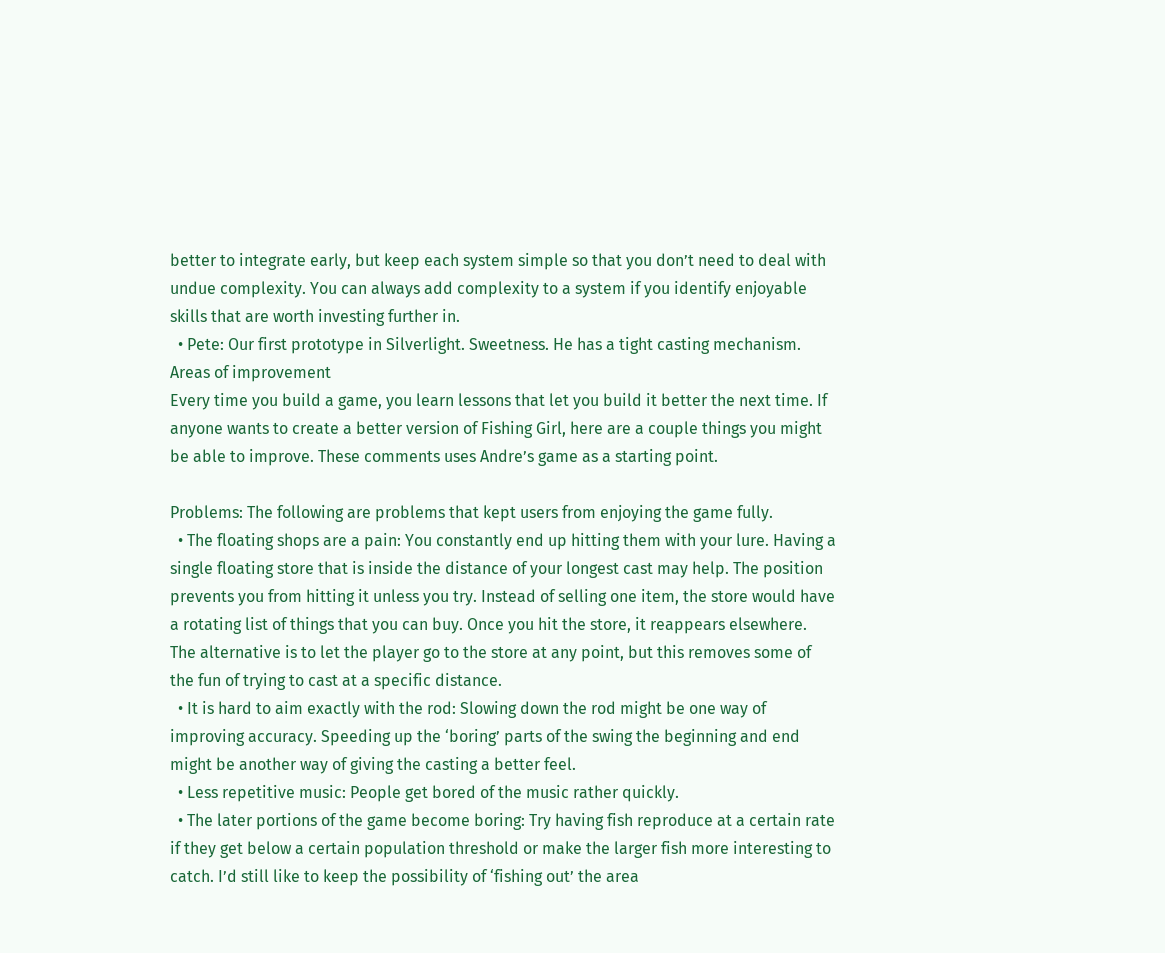better to integrate early, but keep each system simple so that you don’t need to deal with undue complexity. You can always add complexity to a system if you identify enjoyable skills that are worth investing further in.
  • Pete: Our first prototype in Silverlight. Sweetness. He has a tight casting mechanism.
Areas of improvement
Every time you build a game, you learn lessons that let you build it better the next time. If anyone wants to create a better version of Fishing Girl, here are a couple things you might be able to improve. These comments uses Andre’s game as a starting point.

Problems: The following are problems that kept users from enjoying the game fully.
  • The floating shops are a pain: You constantly end up hitting them with your lure. Having a single floating store that is inside the distance of your longest cast may help. The position prevents you from hitting it unless you try. Instead of selling one item, the store would have a rotating list of things that you can buy. Once you hit the store, it reappears elsewhere. The alternative is to let the player go to the store at any point, but this removes some of the fun of trying to cast at a specific distance.
  • It is hard to aim exactly with the rod: Slowing down the rod might be one way of improving accuracy. Speeding up the ‘boring’ parts of the swing the beginning and end might be another way of giving the casting a better feel.
  • Less repetitive music: People get bored of the music rather quickly.
  • The later portions of the game become boring: Try having fish reproduce at a certain rate if they get below a certain population threshold or make the larger fish more interesting to catch. I’d still like to keep the possibility of ‘fishing out’ the area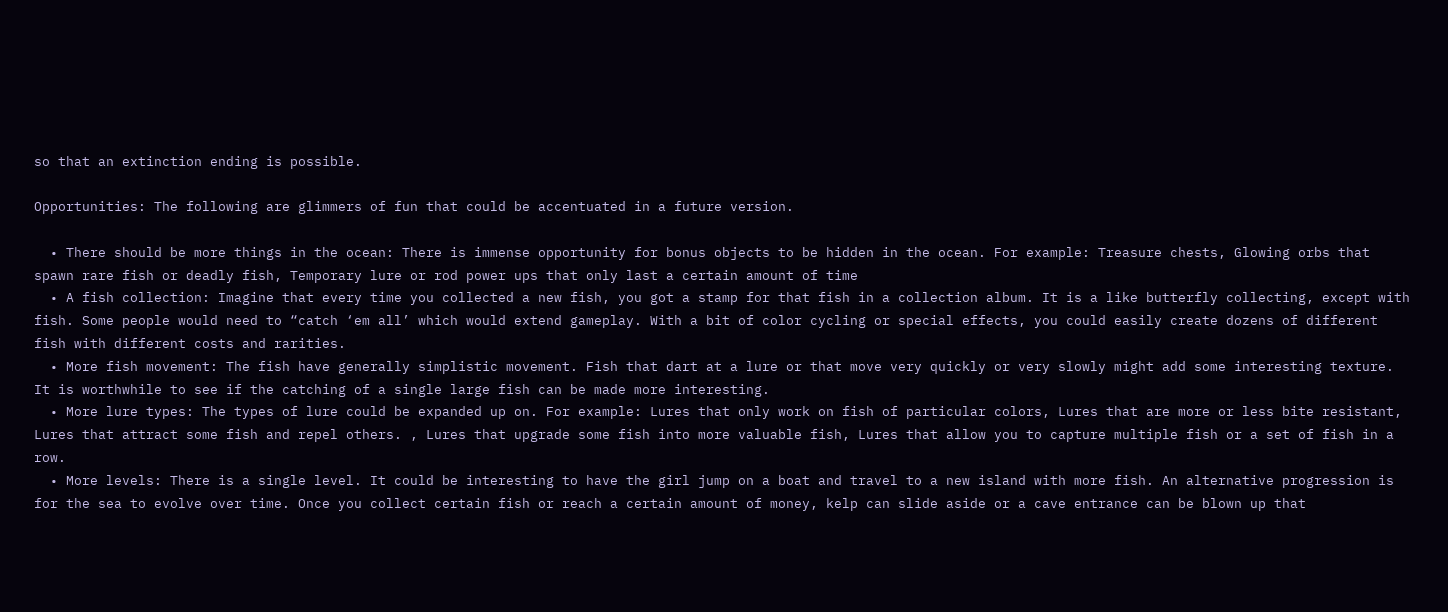so that an extinction ending is possible.

Opportunities: The following are glimmers of fun that could be accentuated in a future version.

  • There should be more things in the ocean: There is immense opportunity for bonus objects to be hidden in the ocean. For example: Treasure chests, Glowing orbs that spawn rare fish or deadly fish, Temporary lure or rod power ups that only last a certain amount of time
  • A fish collection: Imagine that every time you collected a new fish, you got a stamp for that fish in a collection album. It is a like butterfly collecting, except with fish. Some people would need to “catch ‘em all’ which would extend gameplay. With a bit of color cycling or special effects, you could easily create dozens of different fish with different costs and rarities.
  • More fish movement: The fish have generally simplistic movement. Fish that dart at a lure or that move very quickly or very slowly might add some interesting texture. It is worthwhile to see if the catching of a single large fish can be made more interesting.
  • More lure types: The types of lure could be expanded up on. For example: Lures that only work on fish of particular colors, Lures that are more or less bite resistant, Lures that attract some fish and repel others. , Lures that upgrade some fish into more valuable fish, Lures that allow you to capture multiple fish or a set of fish in a row.
  • More levels: There is a single level. It could be interesting to have the girl jump on a boat and travel to a new island with more fish. An alternative progression is for the sea to evolve over time. Once you collect certain fish or reach a certain amount of money, kelp can slide aside or a cave entrance can be blown up that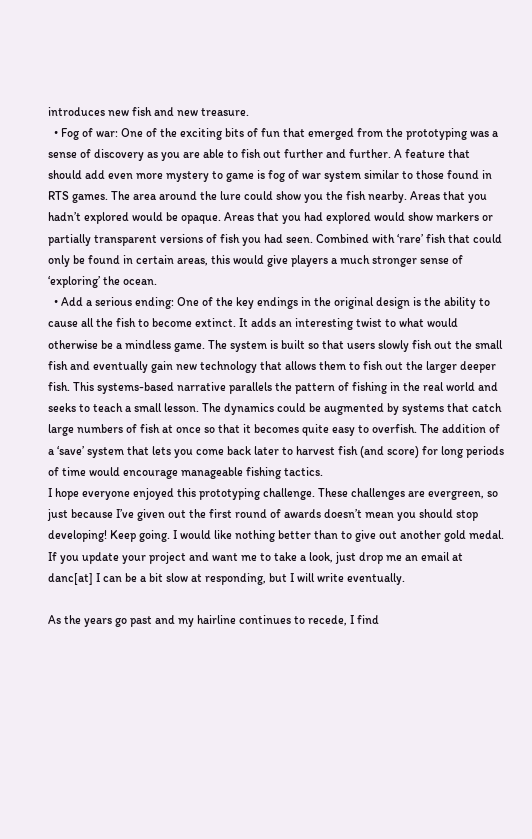introduces new fish and new treasure.
  • Fog of war: One of the exciting bits of fun that emerged from the prototyping was a sense of discovery as you are able to fish out further and further. A feature that should add even more mystery to game is fog of war system similar to those found in RTS games. The area around the lure could show you the fish nearby. Areas that you hadn’t explored would be opaque. Areas that you had explored would show markers or partially transparent versions of fish you had seen. Combined with ‘rare’ fish that could only be found in certain areas, this would give players a much stronger sense of ‘exploring’ the ocean.
  • Add a serious ending: One of the key endings in the original design is the ability to cause all the fish to become extinct. It adds an interesting twist to what would otherwise be a mindless game. The system is built so that users slowly fish out the small fish and eventually gain new technology that allows them to fish out the larger deeper fish. This systems-based narrative parallels the pattern of fishing in the real world and seeks to teach a small lesson. The dynamics could be augmented by systems that catch large numbers of fish at once so that it becomes quite easy to overfish. The addition of a ‘save’ system that lets you come back later to harvest fish (and score) for long periods of time would encourage manageable fishing tactics.
I hope everyone enjoyed this prototyping challenge. These challenges are evergreen, so just because I’ve given out the first round of awards doesn’t mean you should stop developing! Keep going. I would like nothing better than to give out another gold medal. If you update your project and want me to take a look, just drop me an email at danc[at] I can be a bit slow at responding, but I will write eventually.

As the years go past and my hairline continues to recede, I find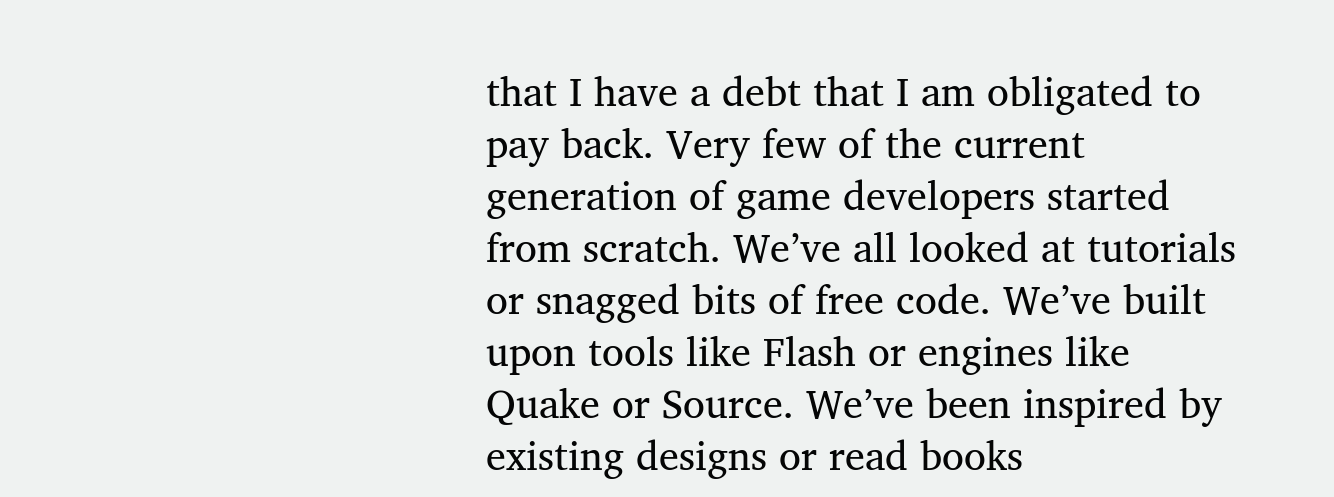that I have a debt that I am obligated to pay back. Very few of the current generation of game developers started from scratch. We’ve all looked at tutorials or snagged bits of free code. We’ve built upon tools like Flash or engines like Quake or Source. We’ve been inspired by existing designs or read books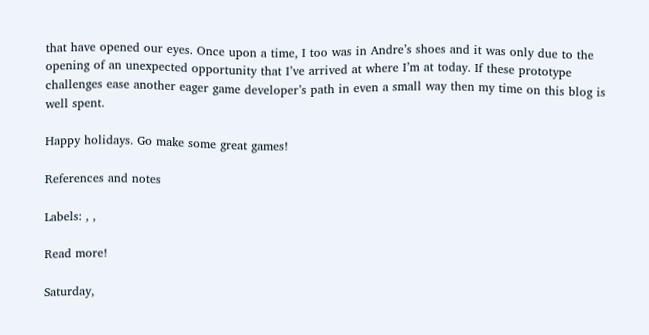that have opened our eyes. Once upon a time, I too was in Andre’s shoes and it was only due to the opening of an unexpected opportunity that I’ve arrived at where I’m at today. If these prototype challenges ease another eager game developer’s path in even a small way then my time on this blog is well spent.

Happy holidays. Go make some great games!

References and notes

Labels: , ,

Read more!

Saturday,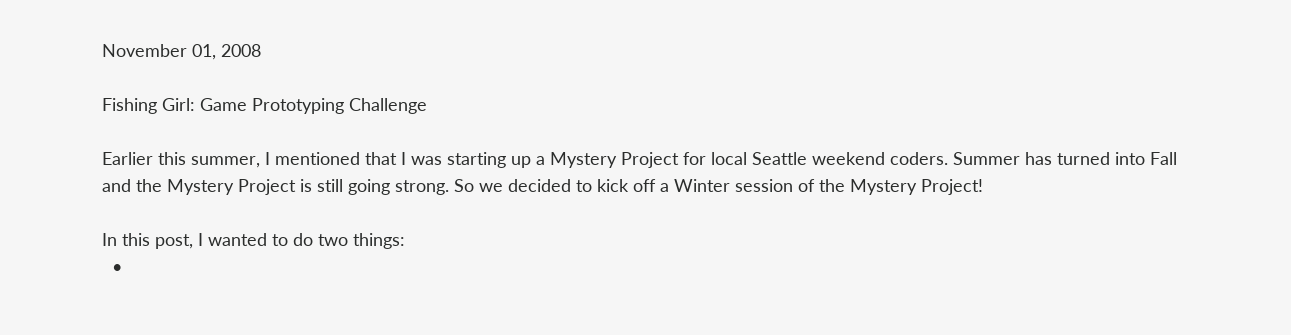November 01, 2008

Fishing Girl: Game Prototyping Challenge

Earlier this summer, I mentioned that I was starting up a Mystery Project for local Seattle weekend coders. Summer has turned into Fall and the Mystery Project is still going strong. So we decided to kick off a Winter session of the Mystery Project!

In this post, I wanted to do two things:
  •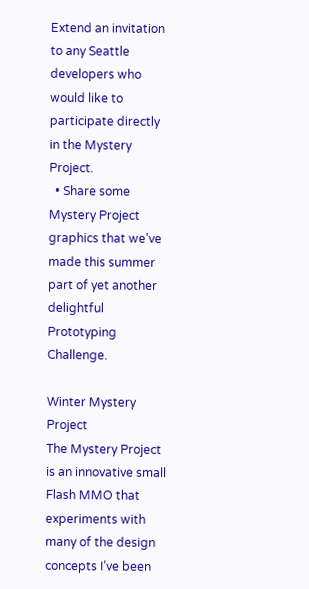Extend an invitation to any Seattle developers who would like to participate directly in the Mystery Project.
  • Share some Mystery Project graphics that we’ve made this summer part of yet another delightful Prototyping Challenge.

Winter Mystery Project
The Mystery Project is an innovative small Flash MMO that experiments with many of the design concepts I’ve been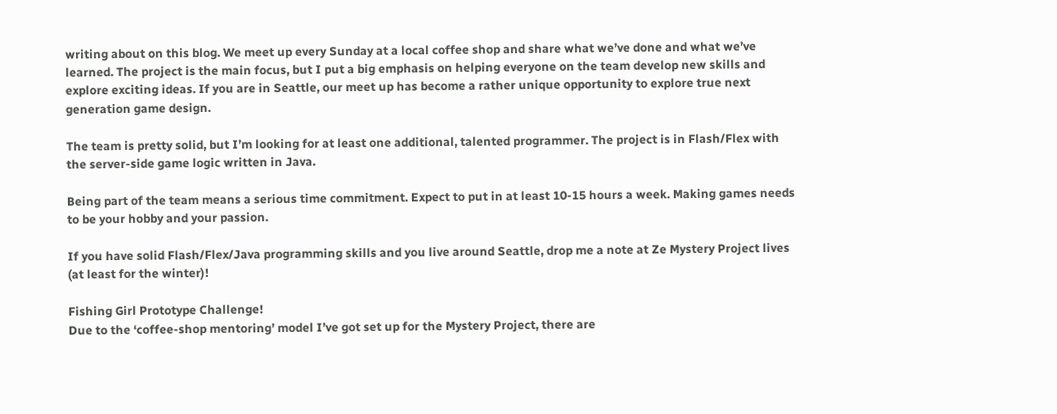writing about on this blog. We meet up every Sunday at a local coffee shop and share what we’ve done and what we’ve learned. The project is the main focus, but I put a big emphasis on helping everyone on the team develop new skills and explore exciting ideas. If you are in Seattle, our meet up has become a rather unique opportunity to explore true next generation game design.

The team is pretty solid, but I’m looking for at least one additional, talented programmer. The project is in Flash/Flex with the server-side game logic written in Java.

Being part of the team means a serious time commitment. Expect to put in at least 10-15 hours a week. Making games needs to be your hobby and your passion.

If you have solid Flash/Flex/Java programming skills and you live around Seattle, drop me a note at Ze Mystery Project lives (at least for the winter)!

Fishing Girl Prototype Challenge!
Due to the ‘coffee-shop mentoring’ model I’ve got set up for the Mystery Project, there are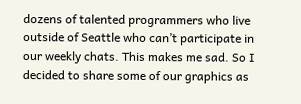dozens of talented programmers who live outside of Seattle who can’t participate in our weekly chats. This makes me sad. So I decided to share some of our graphics as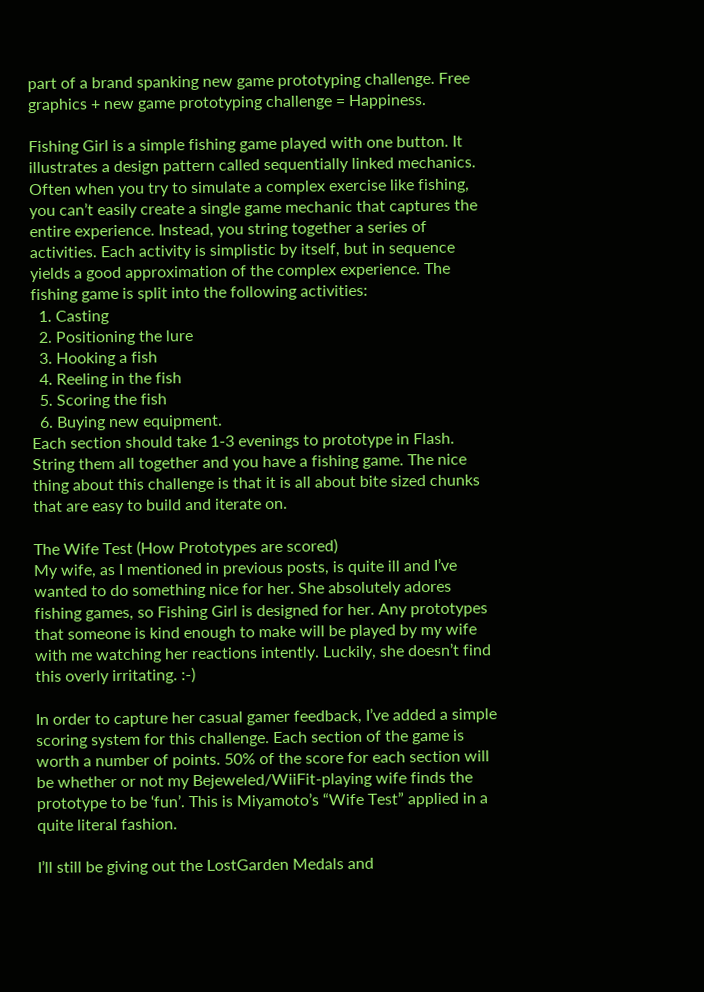part of a brand spanking new game prototyping challenge. Free graphics + new game prototyping challenge = Happiness.

Fishing Girl is a simple fishing game played with one button. It illustrates a design pattern called sequentially linked mechanics. Often when you try to simulate a complex exercise like fishing, you can’t easily create a single game mechanic that captures the entire experience. Instead, you string together a series of activities. Each activity is simplistic by itself, but in sequence yields a good approximation of the complex experience. The fishing game is split into the following activities:
  1. Casting
  2. Positioning the lure
  3. Hooking a fish
  4. Reeling in the fish
  5. Scoring the fish
  6. Buying new equipment.
Each section should take 1-3 evenings to prototype in Flash. String them all together and you have a fishing game. The nice thing about this challenge is that it is all about bite sized chunks that are easy to build and iterate on.

The Wife Test (How Prototypes are scored)
My wife, as I mentioned in previous posts, is quite ill and I’ve wanted to do something nice for her. She absolutely adores fishing games, so Fishing Girl is designed for her. Any prototypes that someone is kind enough to make will be played by my wife with me watching her reactions intently. Luckily, she doesn’t find this overly irritating. :-)

In order to capture her casual gamer feedback, I’ve added a simple scoring system for this challenge. Each section of the game is worth a number of points. 50% of the score for each section will be whether or not my Bejeweled/WiiFit-playing wife finds the prototype to be ‘fun’. This is Miyamoto’s “Wife Test” applied in a quite literal fashion.

I’ll still be giving out the LostGarden Medals and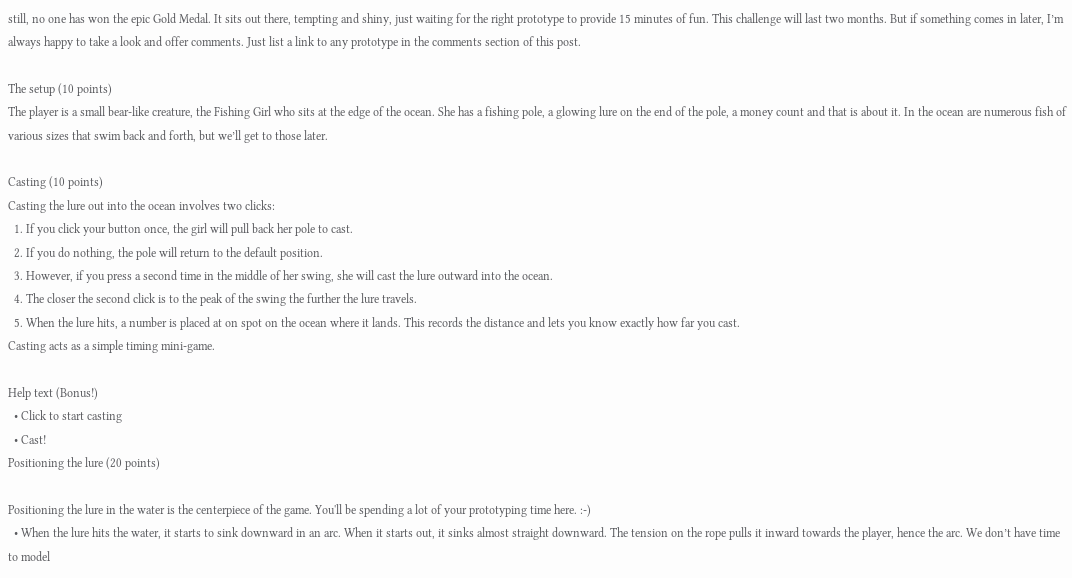still, no one has won the epic Gold Medal. It sits out there, tempting and shiny, just waiting for the right prototype to provide 15 minutes of fun. This challenge will last two months. But if something comes in later, I’m always happy to take a look and offer comments. Just list a link to any prototype in the comments section of this post.

The setup (10 points)
The player is a small bear-like creature, the Fishing Girl who sits at the edge of the ocean. She has a fishing pole, a glowing lure on the end of the pole, a money count and that is about it. In the ocean are numerous fish of various sizes that swim back and forth, but we’ll get to those later.

Casting (10 points)
Casting the lure out into the ocean involves two clicks:
  1. If you click your button once, the girl will pull back her pole to cast.
  2. If you do nothing, the pole will return to the default position.
  3. However, if you press a second time in the middle of her swing, she will cast the lure outward into the ocean.
  4. The closer the second click is to the peak of the swing the further the lure travels.
  5. When the lure hits, a number is placed at on spot on the ocean where it lands. This records the distance and lets you know exactly how far you cast.
Casting acts as a simple timing mini-game.

Help text (Bonus!)
  • Click to start casting
  • Cast!
Positioning the lure (20 points)

Positioning the lure in the water is the centerpiece of the game. You'll be spending a lot of your prototyping time here. :-)
  • When the lure hits the water, it starts to sink downward in an arc. When it starts out, it sinks almost straight downward. The tension on the rope pulls it inward towards the player, hence the arc. We don’t have time to model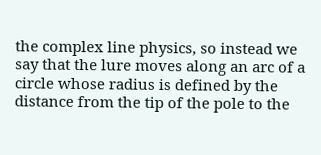the complex line physics, so instead we say that the lure moves along an arc of a circle whose radius is defined by the distance from the tip of the pole to the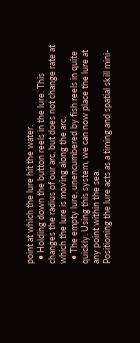point at which the lure hit the water.
  • Holding down the button reels in the lure. This changes the radius of our arc, but does not change rate at which the lure is moving along the arc.
  • The empty lure, unencumbered by fish reels in quite quickly. Using this system, we can now place the lure at any point within the sea.
Positioning the lure acts as a timing and spatial skill mini-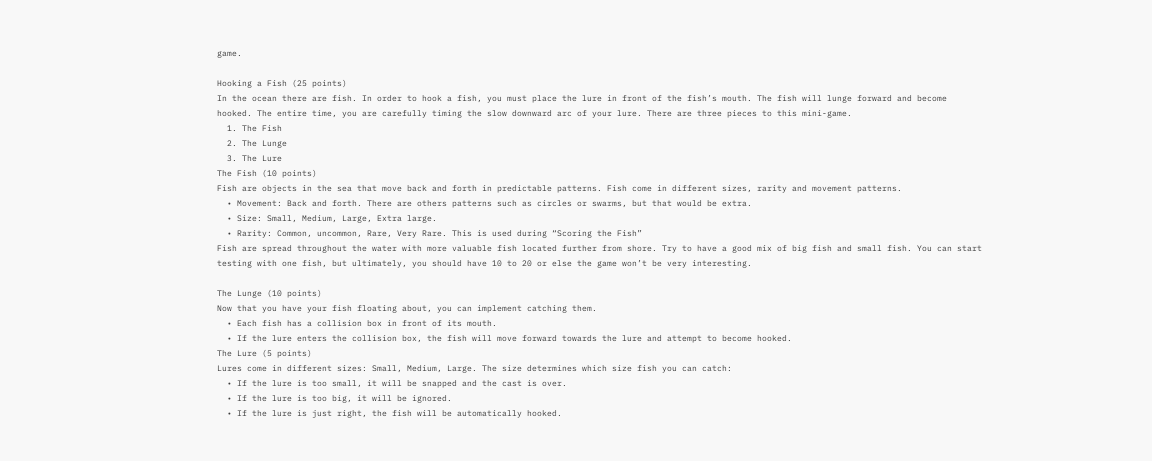game.

Hooking a Fish (25 points)
In the ocean there are fish. In order to hook a fish, you must place the lure in front of the fish’s mouth. The fish will lunge forward and become hooked. The entire time, you are carefully timing the slow downward arc of your lure. There are three pieces to this mini-game.
  1. The Fish
  2. The Lunge
  3. The Lure
The Fish (10 points)
Fish are objects in the sea that move back and forth in predictable patterns. Fish come in different sizes, rarity and movement patterns.
  • Movement: Back and forth. There are others patterns such as circles or swarms, but that would be extra.
  • Size: Small, Medium, Large, Extra large.
  • Rarity: Common, uncommon, Rare, Very Rare. This is used during “Scoring the Fish”
Fish are spread throughout the water with more valuable fish located further from shore. Try to have a good mix of big fish and small fish. You can start testing with one fish, but ultimately, you should have 10 to 20 or else the game won’t be very interesting.

The Lunge (10 points)
Now that you have your fish floating about, you can implement catching them.
  • Each fish has a collision box in front of its mouth.
  • If the lure enters the collision box, the fish will move forward towards the lure and attempt to become hooked.
The Lure (5 points)
Lures come in different sizes: Small, Medium, Large. The size determines which size fish you can catch:
  • If the lure is too small, it will be snapped and the cast is over.
  • If the lure is too big, it will be ignored.
  • If the lure is just right, the fish will be automatically hooked.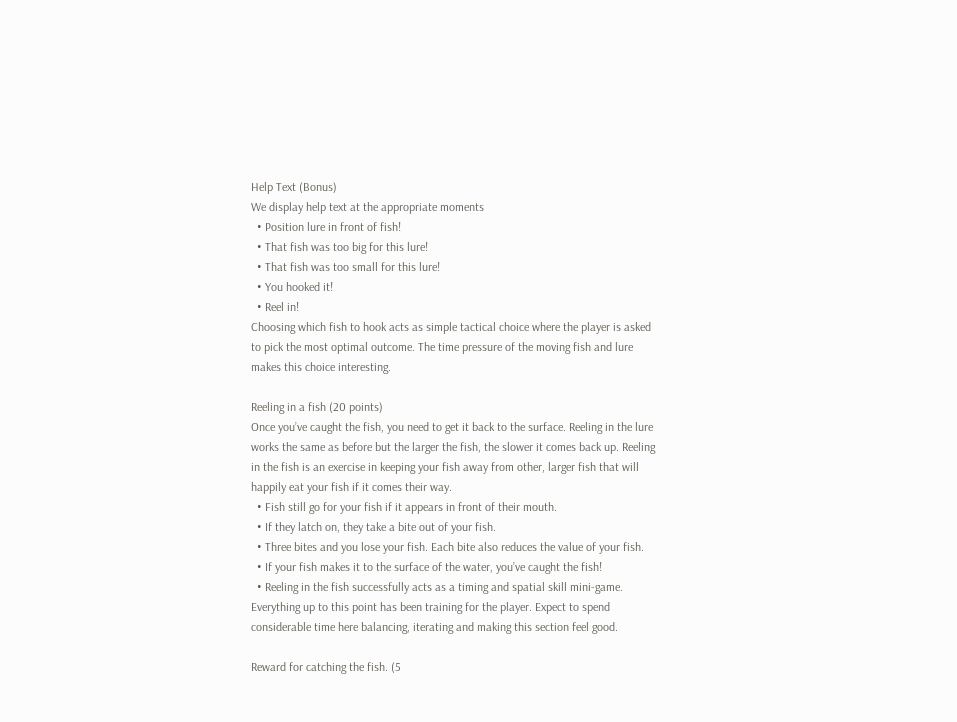Help Text (Bonus)
We display help text at the appropriate moments
  • Position lure in front of fish!
  • That fish was too big for this lure!
  • That fish was too small for this lure!
  • You hooked it!
  • Reel in!
Choosing which fish to hook acts as simple tactical choice where the player is asked to pick the most optimal outcome. The time pressure of the moving fish and lure makes this choice interesting.

Reeling in a fish (20 points)
Once you’ve caught the fish, you need to get it back to the surface. Reeling in the lure works the same as before but the larger the fish, the slower it comes back up. Reeling in the fish is an exercise in keeping your fish away from other, larger fish that will happily eat your fish if it comes their way.
  • Fish still go for your fish if it appears in front of their mouth.
  • If they latch on, they take a bite out of your fish.
  • Three bites and you lose your fish. Each bite also reduces the value of your fish.
  • If your fish makes it to the surface of the water, you’ve caught the fish!
  • Reeling in the fish successfully acts as a timing and spatial skill mini-game.
Everything up to this point has been training for the player. Expect to spend considerable time here balancing, iterating and making this section feel good.

Reward for catching the fish. (5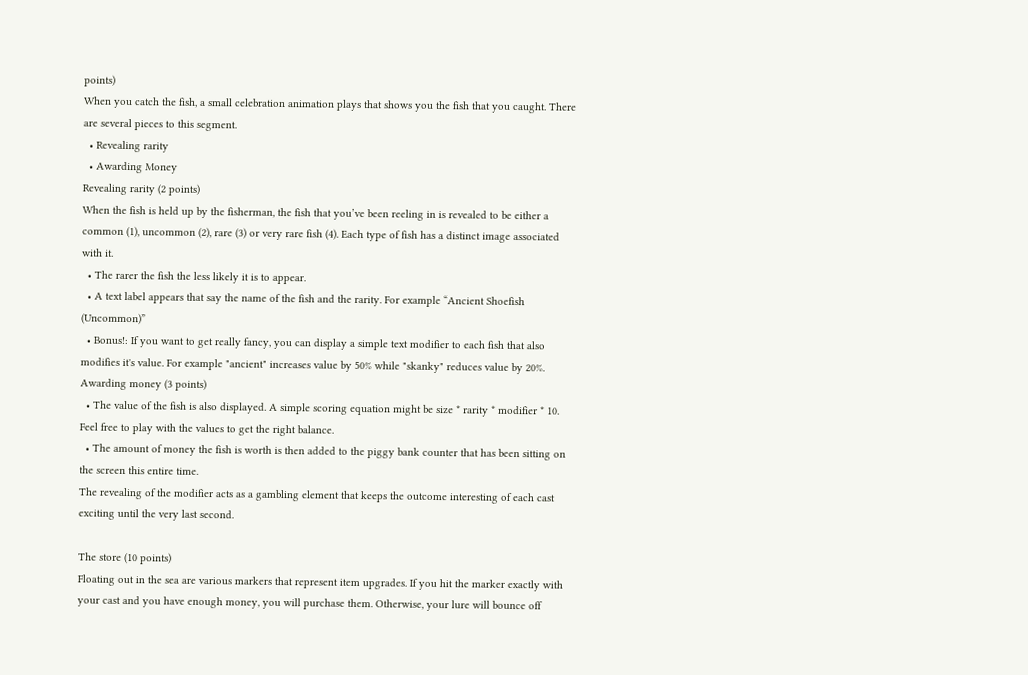points)
When you catch the fish, a small celebration animation plays that shows you the fish that you caught. There are several pieces to this segment.
  • Revealing rarity
  • Awarding Money
Revealing rarity (2 points)
When the fish is held up by the fisherman, the fish that you’ve been reeling in is revealed to be either a common (1), uncommon (2), rare (3) or very rare fish (4). Each type of fish has a distinct image associated with it.
  • The rarer the fish the less likely it is to appear.
  • A text label appears that say the name of the fish and the rarity. For example “Ancient Shoefish (Uncommon)”
  • Bonus!: If you want to get really fancy, you can display a simple text modifier to each fish that also modifies it's value. For example "ancient" increases value by 50% while "skanky" reduces value by 20%.
Awarding money (3 points)
  • The value of the fish is also displayed. A simple scoring equation might be size * rarity * modifier * 10. Feel free to play with the values to get the right balance.
  • The amount of money the fish is worth is then added to the piggy bank counter that has been sitting on the screen this entire time.
The revealing of the modifier acts as a gambling element that keeps the outcome interesting of each cast exciting until the very last second.

The store (10 points)
Floating out in the sea are various markers that represent item upgrades. If you hit the marker exactly with your cast and you have enough money, you will purchase them. Otherwise, your lure will bounce off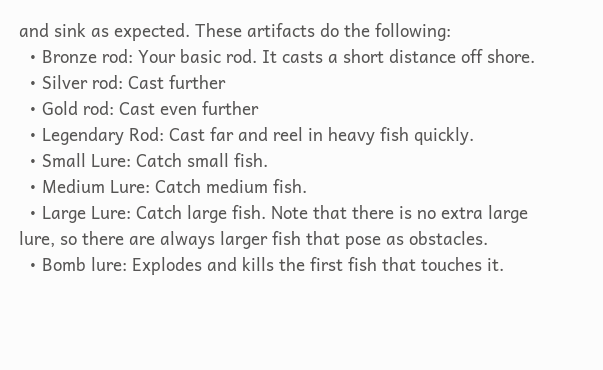and sink as expected. These artifacts do the following:
  • Bronze rod: Your basic rod. It casts a short distance off shore.
  • Silver rod: Cast further
  • Gold rod: Cast even further
  • Legendary Rod: Cast far and reel in heavy fish quickly.
  • Small Lure: Catch small fish.
  • Medium Lure: Catch medium fish.
  • Large Lure: Catch large fish. Note that there is no extra large lure, so there are always larger fish that pose as obstacles.
  • Bomb lure: Explodes and kills the first fish that touches it.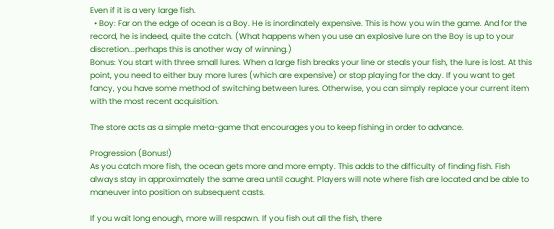Even if it is a very large fish.
  • Boy: Far on the edge of ocean is a Boy. He is inordinately expensive. This is how you win the game. And for the record, he is indeed, quite the catch. (What happens when you use an explosive lure on the Boy is up to your discretion...perhaps this is another way of winning.)
Bonus: You start with three small lures. When a large fish breaks your line or steals your fish, the lure is lost. At this point, you need to either buy more lures (which are expensive) or stop playing for the day. If you want to get fancy, you have some method of switching between lures. Otherwise, you can simply replace your current item with the most recent acquisition.

The store acts as a simple meta-game that encourages you to keep fishing in order to advance.

Progression (Bonus!)
As you catch more fish, the ocean gets more and more empty. This adds to the difficulty of finding fish. Fish always stay in approximately the same area until caught. Players will note where fish are located and be able to maneuver into position on subsequent casts.

If you wait long enough, more will respawn. If you fish out all the fish, there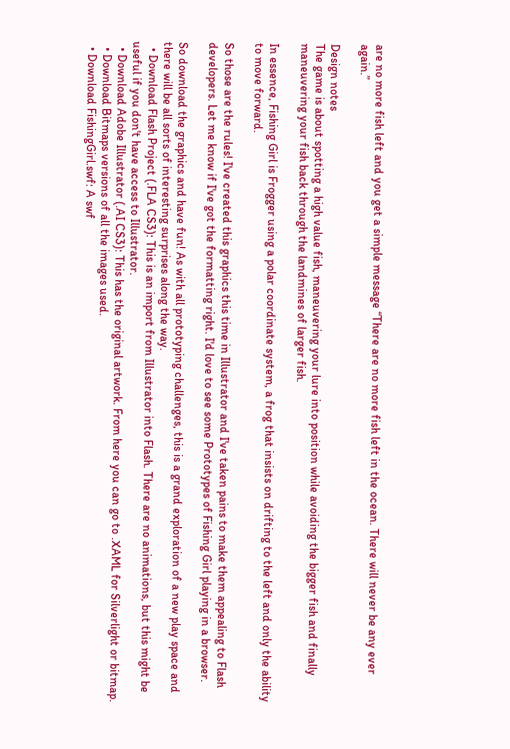are no more fish left and you get a simple message “There are no more fish left in the ocean. There will never be any ever again.”

Design notes
The game is about spotting a high value fish, maneuvering your lure into position while avoiding the bigger fish and finally maneuvering your fish back through the landmines of larger fish.

In essence, Fishing Girl is Frogger using a polar coordinate system, a frog that insists on drifting to the left and only the ability to move forward.

So those are the rules! I've created this graphics this time in Illustrator and I've taken pains to make them appealing to Flash developers. Let me know if I've got the formatting right. I'd love to see some Prototypes of Fishing Girl playing in a browser.

So download the graphics and have fun! As with all prototyping challenges, this is a grand exploration of a new play space and there will be all sorts of interesting surprises along the way.
  • Download Flash Project (.FLA CS3): This is an import from Illustrator into Flash. There are no animations, but this might be useful if you don't have access to Illustrator.
  • Download Adobe Illustrator (.AI CS3): This has the original artwork. From here you can go to .XAML for Silverlight or bitmap.
  • Download Bitmaps versions of all the images used.
  • Download FishingGirl.swf: A swf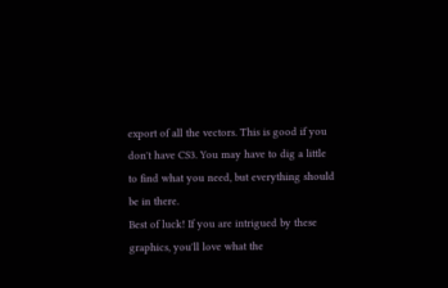export of all the vectors. This is good if you don't have CS3. You may have to dig a little to find what you need, but everything should be in there.
Best of luck! If you are intrigued by these graphics, you'll love what the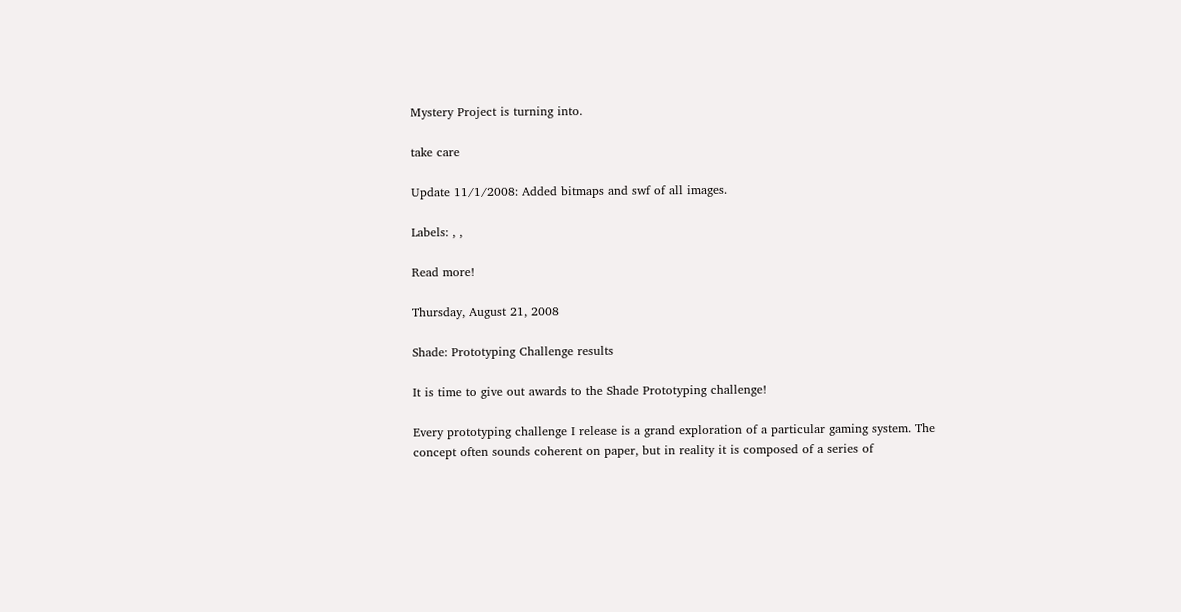Mystery Project is turning into.

take care

Update 11/1/2008: Added bitmaps and swf of all images.

Labels: , ,

Read more!

Thursday, August 21, 2008

Shade: Prototyping Challenge results

It is time to give out awards to the Shade Prototyping challenge!

Every prototyping challenge I release is a grand exploration of a particular gaming system. The concept often sounds coherent on paper, but in reality it is composed of a series of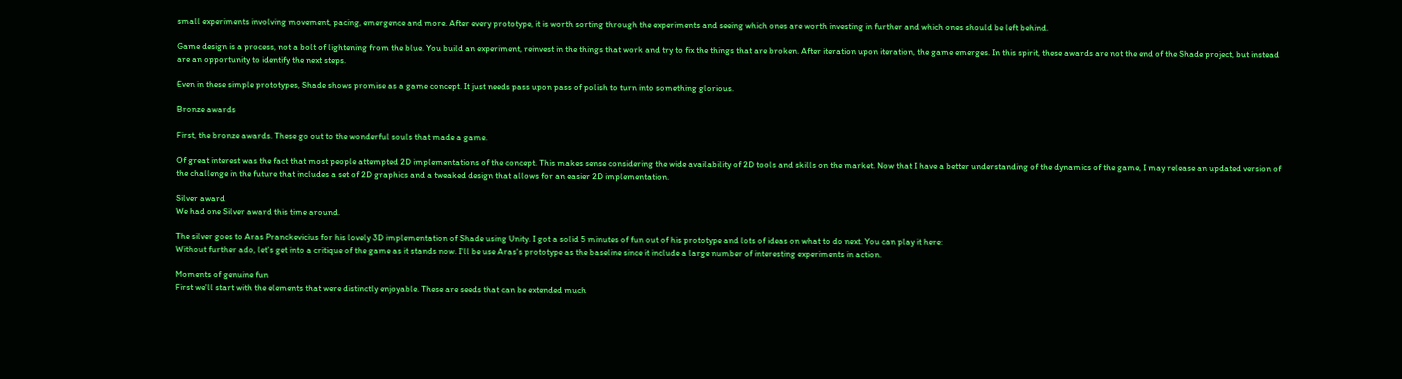small experiments involving movement, pacing, emergence and more. After every prototype, it is worth sorting through the experiments and seeing which ones are worth investing in further and which ones should be left behind.

Game design is a process, not a bolt of lightening from the blue. You build an experiment, reinvest in the things that work and try to fix the things that are broken. After iteration upon iteration, the game emerges. In this spirit, these awards are not the end of the Shade project, but instead are an opportunity to identify the next steps.

Even in these simple prototypes, Shade shows promise as a game concept. It just needs pass upon pass of polish to turn into something glorious.

Bronze awards

First, the bronze awards. These go out to the wonderful souls that made a game.

Of great interest was the fact that most people attempted 2D implementations of the concept. This makes sense considering the wide availability of 2D tools and skills on the market. Now that I have a better understanding of the dynamics of the game, I may release an updated version of the challenge in the future that includes a set of 2D graphics and a tweaked design that allows for an easier 2D implementation.

Silver award
We had one Silver award this time around.

The silver goes to Aras Pranckevicius for his lovely 3D implementation of Shade using Unity. I got a solid 5 minutes of fun out of his prototype and lots of ideas on what to do next. You can play it here:
Without further ado, let's get into a critique of the game as it stands now. I'll be use Aras's prototype as the baseline since it include a large number of interesting experiments in action.

Moments of genuine fun
First we'll start with the elements that were distinctly enjoyable. These are seeds that can be extended much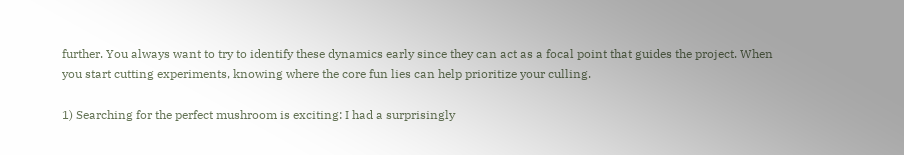further. You always want to try to identify these dynamics early since they can act as a focal point that guides the project. When you start cutting experiments, knowing where the core fun lies can help prioritize your culling.

1) Searching for the perfect mushroom is exciting: I had a surprisingly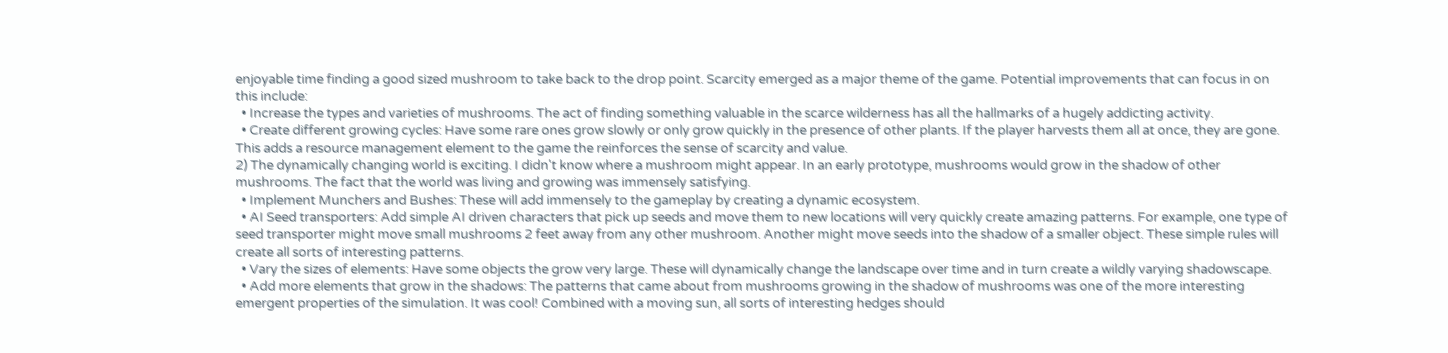enjoyable time finding a good sized mushroom to take back to the drop point. Scarcity emerged as a major theme of the game. Potential improvements that can focus in on this include:
  • Increase the types and varieties of mushrooms. The act of finding something valuable in the scarce wilderness has all the hallmarks of a hugely addicting activity.
  • Create different growing cycles: Have some rare ones grow slowly or only grow quickly in the presence of other plants. If the player harvests them all at once, they are gone. This adds a resource management element to the game the reinforces the sense of scarcity and value.
2) The dynamically changing world is exciting. I didn't know where a mushroom might appear. In an early prototype, mushrooms would grow in the shadow of other mushrooms. The fact that the world was living and growing was immensely satisfying.
  • Implement Munchers and Bushes: These will add immensely to the gameplay by creating a dynamic ecosystem.
  • AI Seed transporters: Add simple AI driven characters that pick up seeds and move them to new locations will very quickly create amazing patterns. For example, one type of seed transporter might move small mushrooms 2 feet away from any other mushroom. Another might move seeds into the shadow of a smaller object. These simple rules will create all sorts of interesting patterns.
  • Vary the sizes of elements: Have some objects the grow very large. These will dynamically change the landscape over time and in turn create a wildly varying shadowscape.
  • Add more elements that grow in the shadows: The patterns that came about from mushrooms growing in the shadow of mushrooms was one of the more interesting emergent properties of the simulation. It was cool! Combined with a moving sun, all sorts of interesting hedges should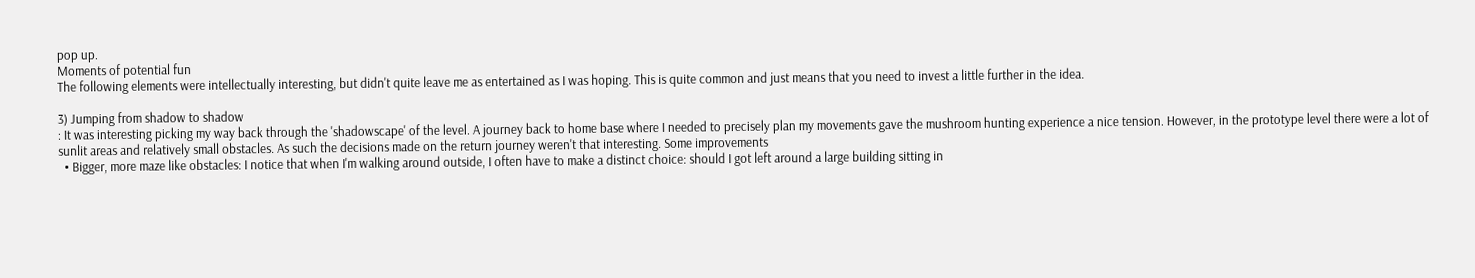pop up.
Moments of potential fun
The following elements were intellectually interesting, but didn't quite leave me as entertained as I was hoping. This is quite common and just means that you need to invest a little further in the idea.

3) Jumping from shadow to shadow
: It was interesting picking my way back through the 'shadowscape' of the level. A journey back to home base where I needed to precisely plan my movements gave the mushroom hunting experience a nice tension. However, in the prototype level there were a lot of sunlit areas and relatively small obstacles. As such the decisions made on the return journey weren't that interesting. Some improvements
  • Bigger, more maze like obstacles: I notice that when I'm walking around outside, I often have to make a distinct choice: should I got left around a large building sitting in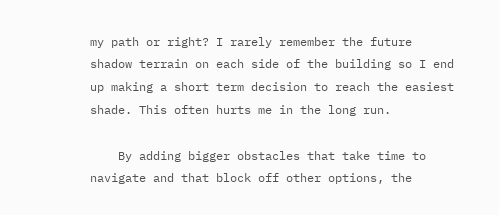my path or right? I rarely remember the future shadow terrain on each side of the building so I end up making a short term decision to reach the easiest shade. This often hurts me in the long run.

    By adding bigger obstacles that take time to navigate and that block off other options, the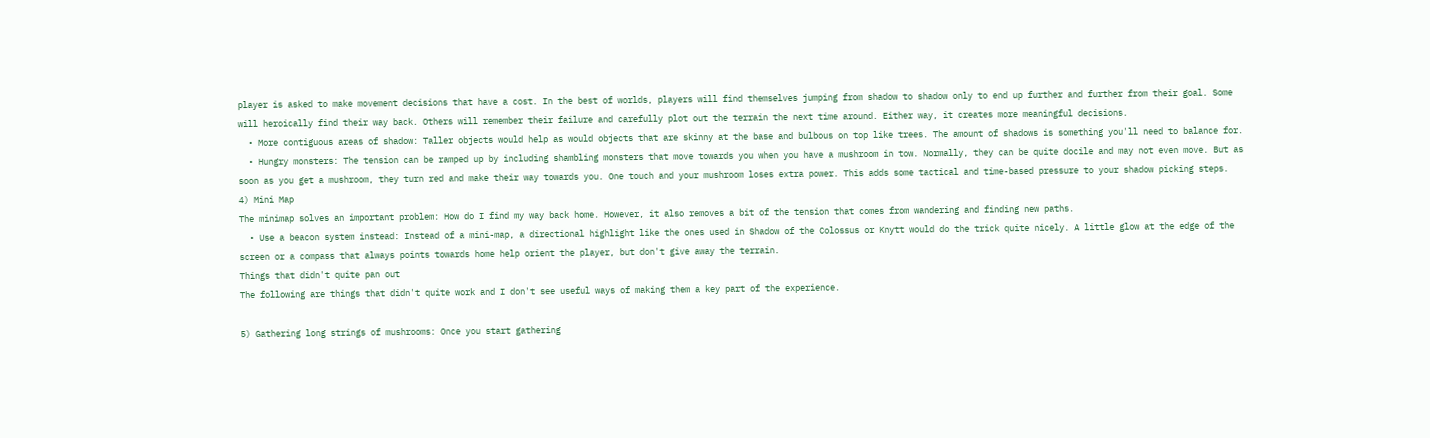player is asked to make movement decisions that have a cost. In the best of worlds, players will find themselves jumping from shadow to shadow only to end up further and further from their goal. Some will heroically find their way back. Others will remember their failure and carefully plot out the terrain the next time around. Either way, it creates more meaningful decisions.
  • More contiguous areas of shadow: Taller objects would help as would objects that are skinny at the base and bulbous on top like trees. The amount of shadows is something you'll need to balance for.
  • Hungry monsters: The tension can be ramped up by including shambling monsters that move towards you when you have a mushroom in tow. Normally, they can be quite docile and may not even move. But as soon as you get a mushroom, they turn red and make their way towards you. One touch and your mushroom loses extra power. This adds some tactical and time-based pressure to your shadow picking steps.
4) Mini Map
The minimap solves an important problem: How do I find my way back home. However, it also removes a bit of the tension that comes from wandering and finding new paths.
  • Use a beacon system instead: Instead of a mini-map, a directional highlight like the ones used in Shadow of the Colossus or Knytt would do the trick quite nicely. A little glow at the edge of the screen or a compass that always points towards home help orient the player, but don't give away the terrain.
Things that didn't quite pan out
The following are things that didn't quite work and I don't see useful ways of making them a key part of the experience.

5) Gathering long strings of mushrooms: Once you start gathering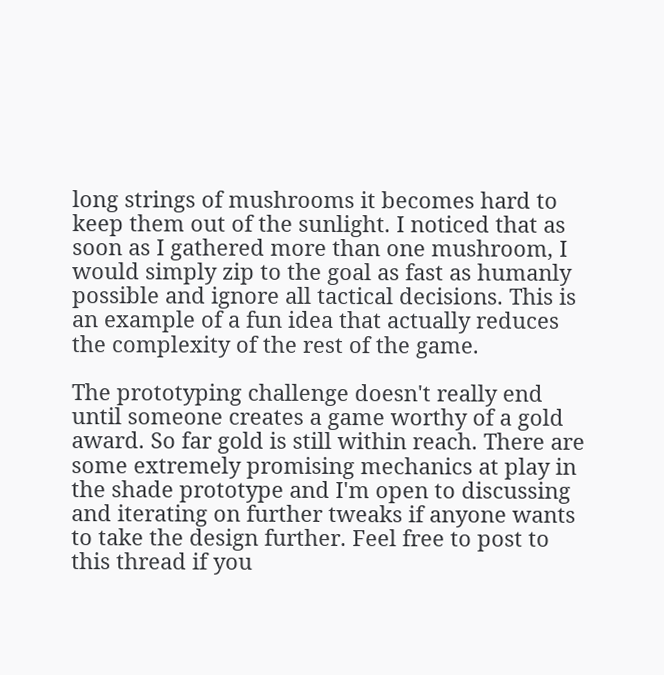long strings of mushrooms it becomes hard to keep them out of the sunlight. I noticed that as soon as I gathered more than one mushroom, I would simply zip to the goal as fast as humanly possible and ignore all tactical decisions. This is an example of a fun idea that actually reduces the complexity of the rest of the game.

The prototyping challenge doesn't really end until someone creates a game worthy of a gold award. So far gold is still within reach. There are some extremely promising mechanics at play in the shade prototype and I'm open to discussing and iterating on further tweaks if anyone wants to take the design further. Feel free to post to this thread if you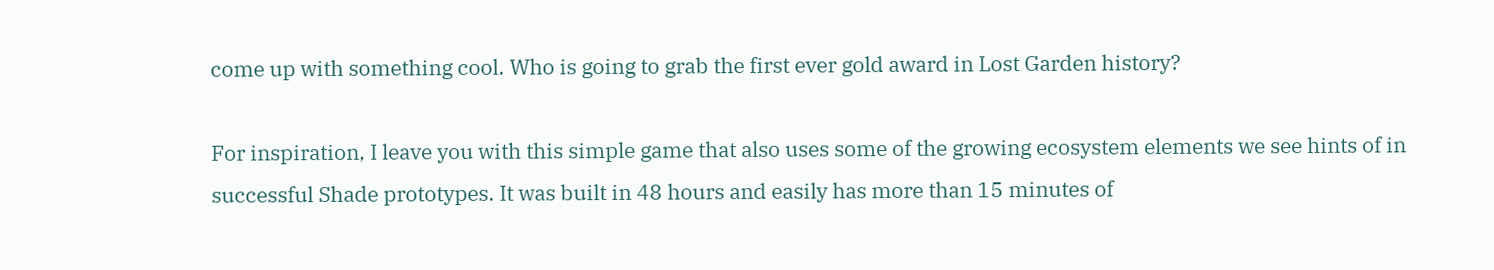come up with something cool. Who is going to grab the first ever gold award in Lost Garden history?

For inspiration, I leave you with this simple game that also uses some of the growing ecosystem elements we see hints of in successful Shade prototypes. It was built in 48 hours and easily has more than 15 minutes of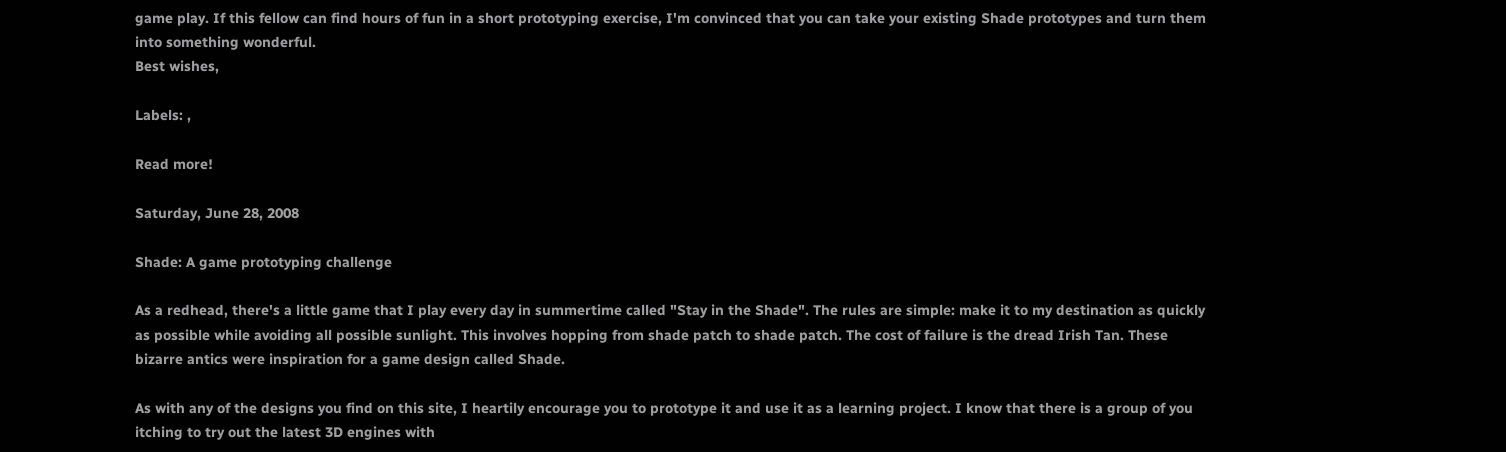game play. If this fellow can find hours of fun in a short prototyping exercise, I'm convinced that you can take your existing Shade prototypes and turn them into something wonderful.
Best wishes,

Labels: ,

Read more!

Saturday, June 28, 2008

Shade: A game prototyping challenge

As a redhead, there's a little game that I play every day in summertime called "Stay in the Shade". The rules are simple: make it to my destination as quickly as possible while avoiding all possible sunlight. This involves hopping from shade patch to shade patch. The cost of failure is the dread Irish Tan. These bizarre antics were inspiration for a game design called Shade.

As with any of the designs you find on this site, I heartily encourage you to prototype it and use it as a learning project. I know that there is a group of you itching to try out the latest 3D engines with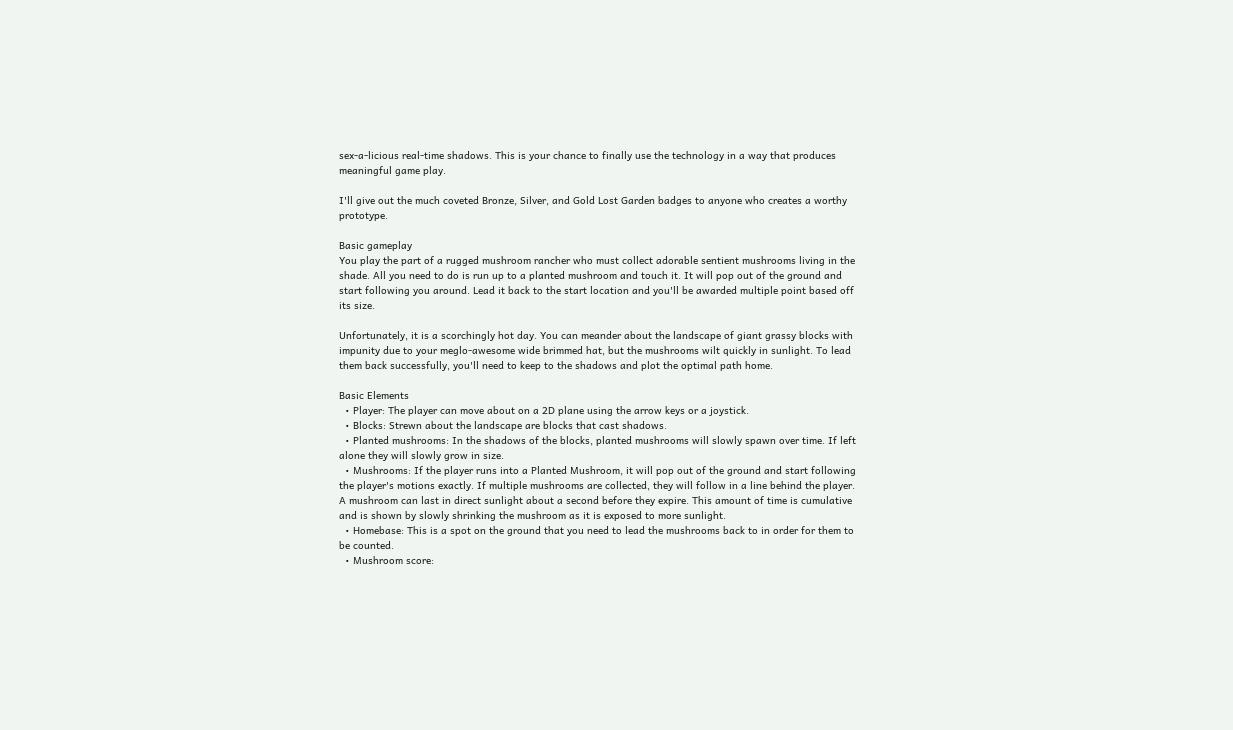sex-a-licious real-time shadows. This is your chance to finally use the technology in a way that produces meaningful game play.

I'll give out the much coveted Bronze, Silver, and Gold Lost Garden badges to anyone who creates a worthy prototype.

Basic gameplay
You play the part of a rugged mushroom rancher who must collect adorable sentient mushrooms living in the shade. All you need to do is run up to a planted mushroom and touch it. It will pop out of the ground and start following you around. Lead it back to the start location and you'll be awarded multiple point based off its size.

Unfortunately, it is a scorchingly hot day. You can meander about the landscape of giant grassy blocks with impunity due to your meglo-awesome wide brimmed hat, but the mushrooms wilt quickly in sunlight. To lead them back successfully, you'll need to keep to the shadows and plot the optimal path home.

Basic Elements
  • Player: The player can move about on a 2D plane using the arrow keys or a joystick.
  • Blocks: Strewn about the landscape are blocks that cast shadows.
  • Planted mushrooms: In the shadows of the blocks, planted mushrooms will slowly spawn over time. If left alone they will slowly grow in size.
  • Mushrooms: If the player runs into a Planted Mushroom, it will pop out of the ground and start following the player's motions exactly. If multiple mushrooms are collected, they will follow in a line behind the player. A mushroom can last in direct sunlight about a second before they expire. This amount of time is cumulative and is shown by slowly shrinking the mushroom as it is exposed to more sunlight.
  • Homebase: This is a spot on the ground that you need to lead the mushrooms back to in order for them to be counted.
  • Mushroom score: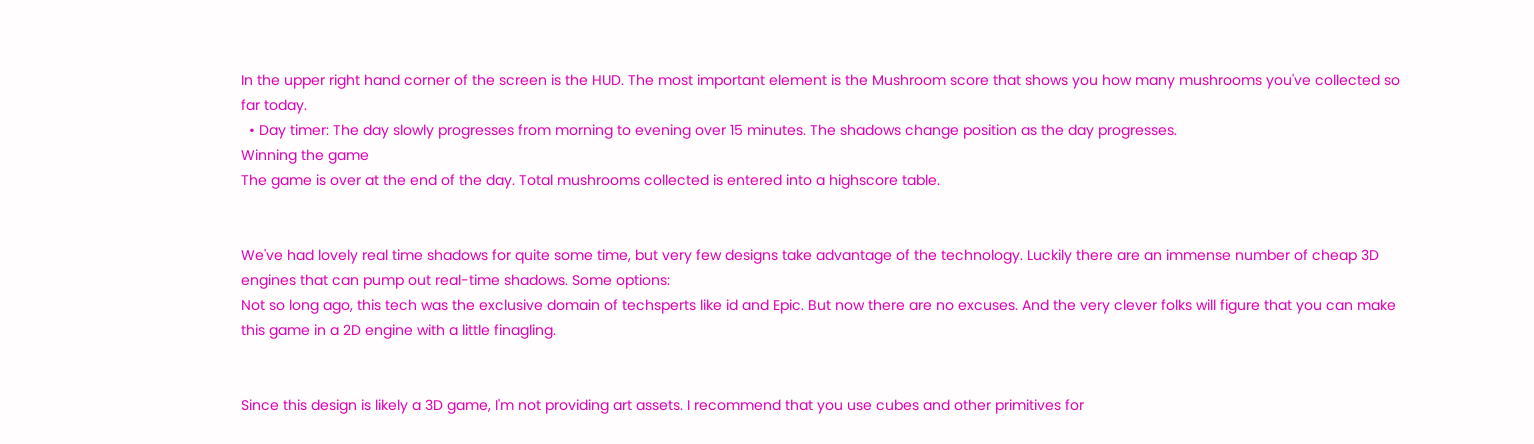In the upper right hand corner of the screen is the HUD. The most important element is the Mushroom score that shows you how many mushrooms you've collected so far today.
  • Day timer: The day slowly progresses from morning to evening over 15 minutes. The shadows change position as the day progresses.
Winning the game
The game is over at the end of the day. Total mushrooms collected is entered into a highscore table.


We've had lovely real time shadows for quite some time, but very few designs take advantage of the technology. Luckily there are an immense number of cheap 3D engines that can pump out real-time shadows. Some options:
Not so long ago, this tech was the exclusive domain of techsperts like id and Epic. But now there are no excuses. And the very clever folks will figure that you can make this game in a 2D engine with a little finagling.


Since this design is likely a 3D game, I'm not providing art assets. I recommend that you use cubes and other primitives for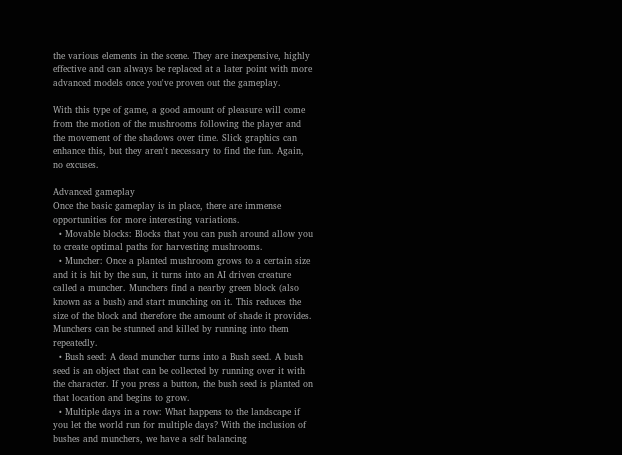the various elements in the scene. They are inexpensive, highly effective and can always be replaced at a later point with more advanced models once you've proven out the gameplay.

With this type of game, a good amount of pleasure will come from the motion of the mushrooms following the player and the movement of the shadows over time. Slick graphics can enhance this, but they aren't necessary to find the fun. Again, no excuses.

Advanced gameplay
Once the basic gameplay is in place, there are immense opportunities for more interesting variations.
  • Movable blocks: Blocks that you can push around allow you to create optimal paths for harvesting mushrooms.
  • Muncher: Once a planted mushroom grows to a certain size and it is hit by the sun, it turns into an AI driven creature called a muncher. Munchers find a nearby green block (also known as a bush) and start munching on it. This reduces the size of the block and therefore the amount of shade it provides. Munchers can be stunned and killed by running into them repeatedly.
  • Bush seed: A dead muncher turns into a Bush seed. A bush seed is an object that can be collected by running over it with the character. If you press a button, the bush seed is planted on that location and begins to grow.
  • Multiple days in a row: What happens to the landscape if you let the world run for multiple days? With the inclusion of bushes and munchers, we have a self balancing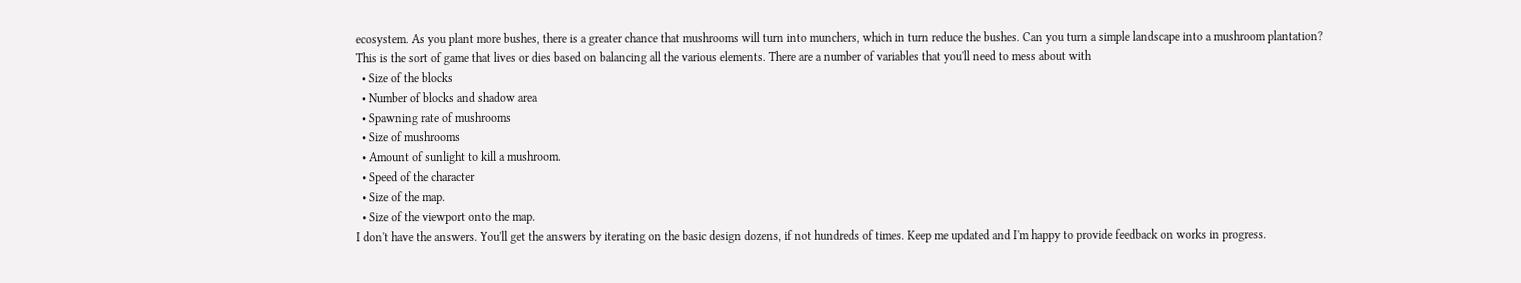ecosystem. As you plant more bushes, there is a greater chance that mushrooms will turn into munchers, which in turn reduce the bushes. Can you turn a simple landscape into a mushroom plantation?
This is the sort of game that lives or dies based on balancing all the various elements. There are a number of variables that you'll need to mess about with
  • Size of the blocks
  • Number of blocks and shadow area
  • Spawning rate of mushrooms
  • Size of mushrooms
  • Amount of sunlight to kill a mushroom.
  • Speed of the character
  • Size of the map.
  • Size of the viewport onto the map.
I don't have the answers. You'll get the answers by iterating on the basic design dozens, if not hundreds of times. Keep me updated and I'm happy to provide feedback on works in progress.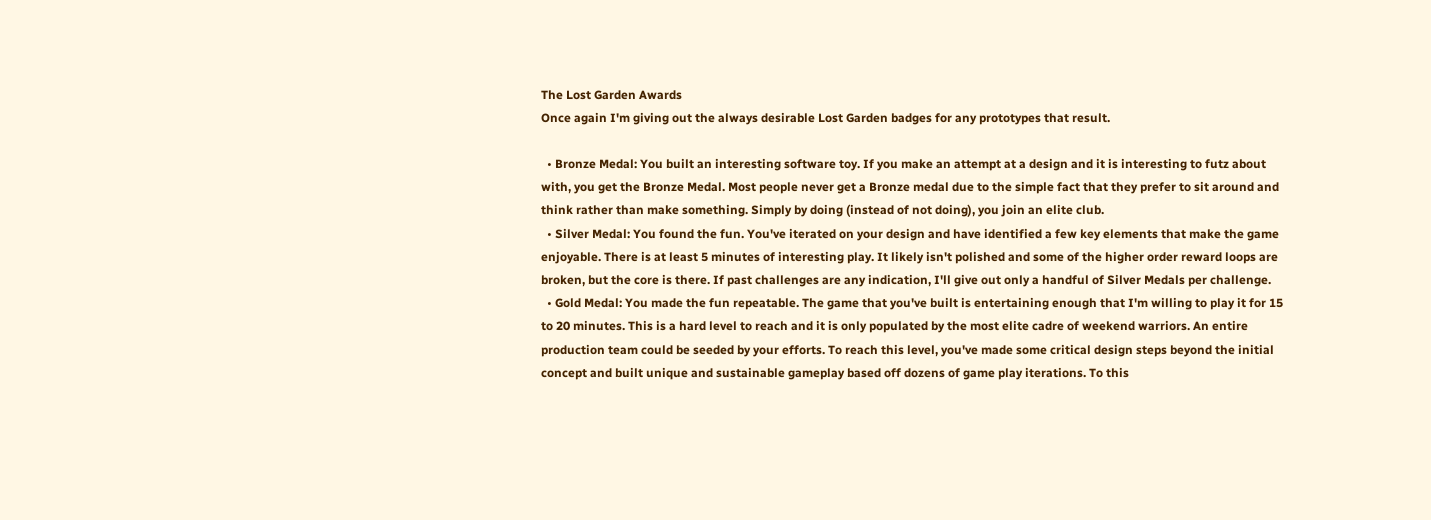The Lost Garden Awards
Once again I'm giving out the always desirable Lost Garden badges for any prototypes that result.

  • Bronze Medal: You built an interesting software toy. If you make an attempt at a design and it is interesting to futz about with, you get the Bronze Medal. Most people never get a Bronze medal due to the simple fact that they prefer to sit around and think rather than make something. Simply by doing (instead of not doing), you join an elite club.
  • Silver Medal: You found the fun. You've iterated on your design and have identified a few key elements that make the game enjoyable. There is at least 5 minutes of interesting play. It likely isn't polished and some of the higher order reward loops are broken, but the core is there. If past challenges are any indication, I'll give out only a handful of Silver Medals per challenge.
  • Gold Medal: You made the fun repeatable. The game that you've built is entertaining enough that I'm willing to play it for 15 to 20 minutes. This is a hard level to reach and it is only populated by the most elite cadre of weekend warriors. An entire production team could be seeded by your efforts. To reach this level, you've made some critical design steps beyond the initial concept and built unique and sustainable gameplay based off dozens of game play iterations. To this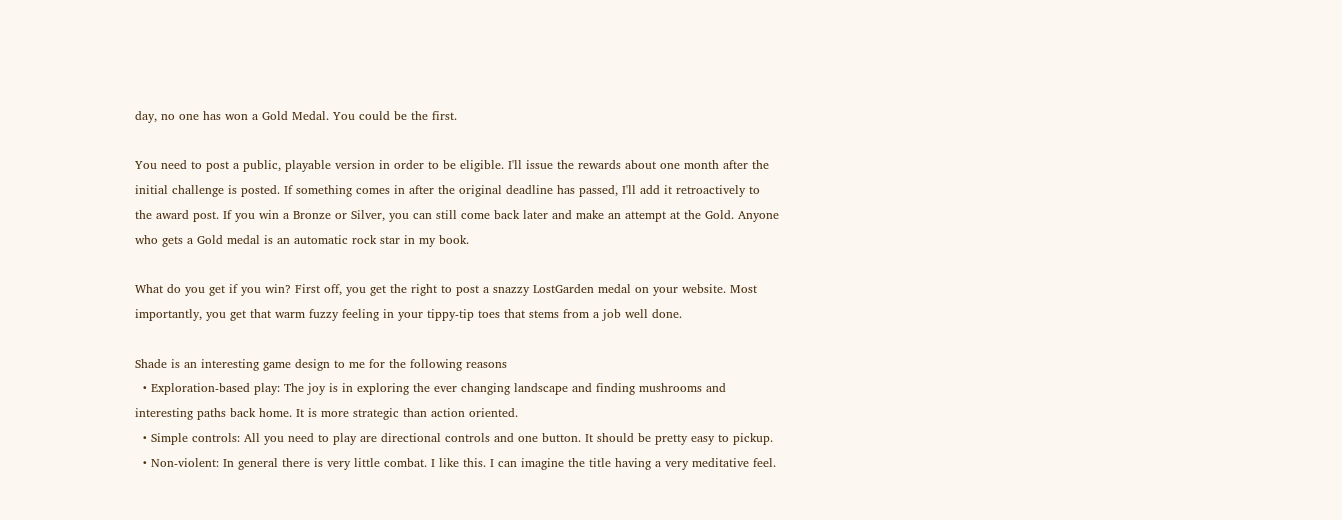day, no one has won a Gold Medal. You could be the first.

You need to post a public, playable version in order to be eligible. I'll issue the rewards about one month after the initial challenge is posted. If something comes in after the original deadline has passed, I'll add it retroactively to the award post. If you win a Bronze or Silver, you can still come back later and make an attempt at the Gold. Anyone who gets a Gold medal is an automatic rock star in my book.

What do you get if you win? First off, you get the right to post a snazzy LostGarden medal on your website. Most importantly, you get that warm fuzzy feeling in your tippy-tip toes that stems from a job well done.

Shade is an interesting game design to me for the following reasons
  • Exploration-based play: The joy is in exploring the ever changing landscape and finding mushrooms and interesting paths back home. It is more strategic than action oriented.
  • Simple controls: All you need to play are directional controls and one button. It should be pretty easy to pickup.
  • Non-violent: In general there is very little combat. I like this. I can imagine the title having a very meditative feel.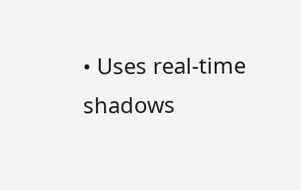• Uses real-time shadows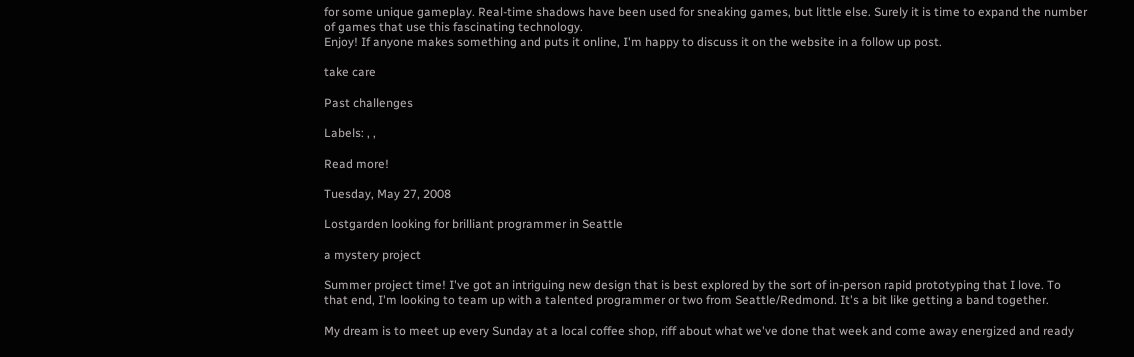for some unique gameplay. Real-time shadows have been used for sneaking games, but little else. Surely it is time to expand the number of games that use this fascinating technology.
Enjoy! If anyone makes something and puts it online, I'm happy to discuss it on the website in a follow up post.

take care

Past challenges

Labels: , ,

Read more!

Tuesday, May 27, 2008

Lostgarden looking for brilliant programmer in Seattle

a mystery project

Summer project time! I've got an intriguing new design that is best explored by the sort of in-person rapid prototyping that I love. To that end, I'm looking to team up with a talented programmer or two from Seattle/Redmond. It's a bit like getting a band together.

My dream is to meet up every Sunday at a local coffee shop, riff about what we've done that week and come away energized and ready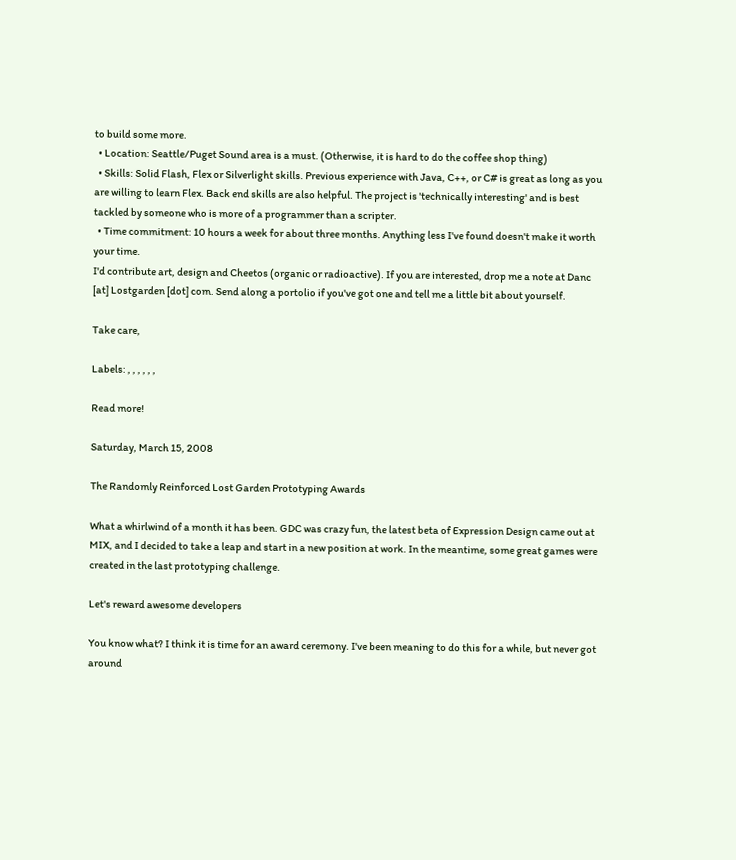to build some more.
  • Location: Seattle/Puget Sound area is a must. (Otherwise, it is hard to do the coffee shop thing)
  • Skills: Solid Flash, Flex or Silverlight skills. Previous experience with Java, C++, or C# is great as long as you are willing to learn Flex. Back end skills are also helpful. The project is 'technically interesting' and is best tackled by someone who is more of a programmer than a scripter.
  • Time commitment: 10 hours a week for about three months. Anything less I've found doesn't make it worth your time.
I'd contribute art, design and Cheetos (organic or radioactive). If you are interested, drop me a note at Danc [at] Lostgarden [dot] com. Send along a portolio if you've got one and tell me a little bit about yourself.

Take care,

Labels: , , , , , ,

Read more!

Saturday, March 15, 2008

The Randomly Reinforced Lost Garden Prototyping Awards

What a whirlwind of a month it has been. GDC was crazy fun, the latest beta of Expression Design came out at MIX, and I decided to take a leap and start in a new position at work. In the meantime, some great games were created in the last prototyping challenge.

Let's reward awesome developers

You know what? I think it is time for an award ceremony. I've been meaning to do this for a while, but never got around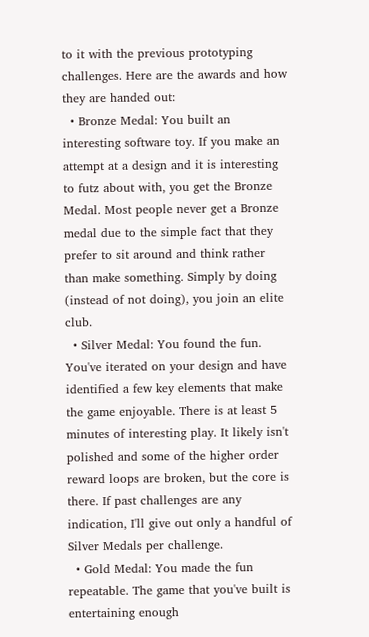to it with the previous prototyping challenges. Here are the awards and how they are handed out:
  • Bronze Medal: You built an interesting software toy. If you make an attempt at a design and it is interesting to futz about with, you get the Bronze Medal. Most people never get a Bronze medal due to the simple fact that they prefer to sit around and think rather than make something. Simply by doing (instead of not doing), you join an elite club.
  • Silver Medal: You found the fun. You've iterated on your design and have identified a few key elements that make the game enjoyable. There is at least 5 minutes of interesting play. It likely isn't polished and some of the higher order reward loops are broken, but the core is there. If past challenges are any indication, I'll give out only a handful of Silver Medals per challenge.
  • Gold Medal: You made the fun repeatable. The game that you've built is entertaining enough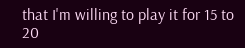that I'm willing to play it for 15 to 20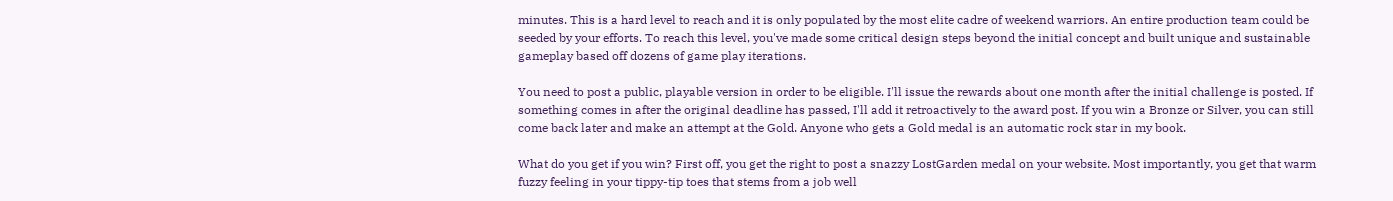minutes. This is a hard level to reach and it is only populated by the most elite cadre of weekend warriors. An entire production team could be seeded by your efforts. To reach this level, you've made some critical design steps beyond the initial concept and built unique and sustainable gameplay based off dozens of game play iterations.

You need to post a public, playable version in order to be eligible. I'll issue the rewards about one month after the initial challenge is posted. If something comes in after the original deadline has passed, I'll add it retroactively to the award post. If you win a Bronze or Silver, you can still come back later and make an attempt at the Gold. Anyone who gets a Gold medal is an automatic rock star in my book.

What do you get if you win? First off, you get the right to post a snazzy LostGarden medal on your website. Most importantly, you get that warm fuzzy feeling in your tippy-tip toes that stems from a job well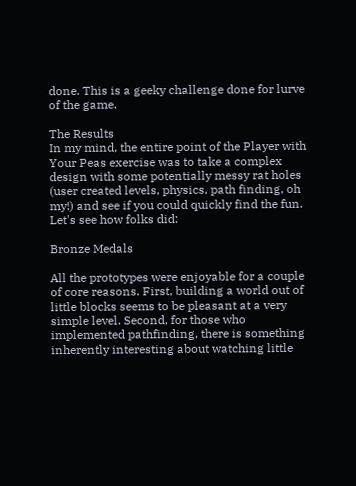done. This is a geeky challenge done for lurve of the game.

The Results
In my mind, the entire point of the Player with Your Peas exercise was to take a complex design with some potentially messy rat holes (user created levels, physics, path finding, oh my!) and see if you could quickly find the fun. Let's see how folks did:

Bronze Medals

All the prototypes were enjoyable for a couple of core reasons. First, building a world out of little blocks seems to be pleasant at a very simple level. Second, for those who implemented pathfinding, there is something inherently interesting about watching little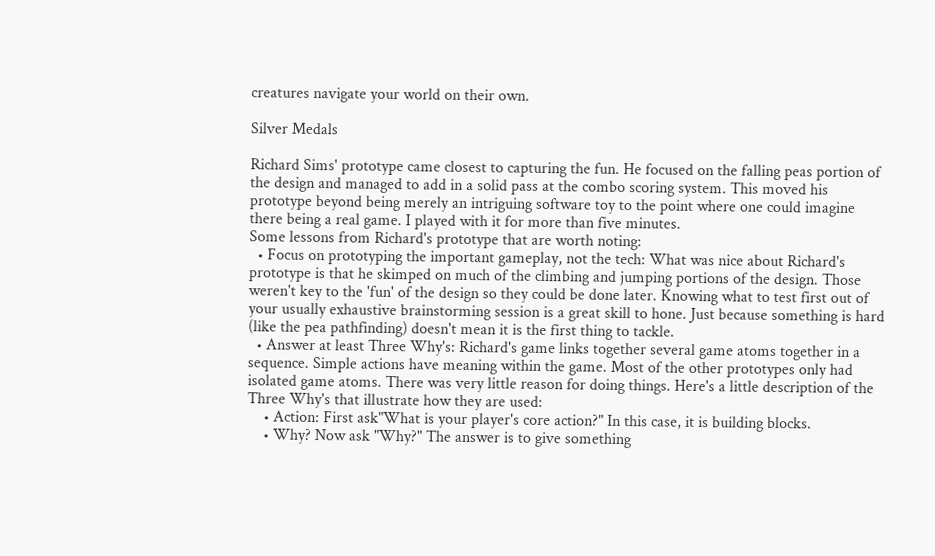creatures navigate your world on their own.

Silver Medals

Richard Sims' prototype came closest to capturing the fun. He focused on the falling peas portion of the design and managed to add in a solid pass at the combo scoring system. This moved his prototype beyond being merely an intriguing software toy to the point where one could imagine there being a real game. I played with it for more than five minutes.
Some lessons from Richard's prototype that are worth noting:
  • Focus on prototyping the important gameplay, not the tech: What was nice about Richard's prototype is that he skimped on much of the climbing and jumping portions of the design. Those weren't key to the 'fun' of the design so they could be done later. Knowing what to test first out of your usually exhaustive brainstorming session is a great skill to hone. Just because something is hard (like the pea pathfinding) doesn't mean it is the first thing to tackle.
  • Answer at least Three Why's: Richard's game links together several game atoms together in a sequence. Simple actions have meaning within the game. Most of the other prototypes only had isolated game atoms. There was very little reason for doing things. Here's a little description of the Three Why's that illustrate how they are used:
    • Action: First ask"What is your player's core action?" In this case, it is building blocks.
    • Why? Now ask "Why?" The answer is to give something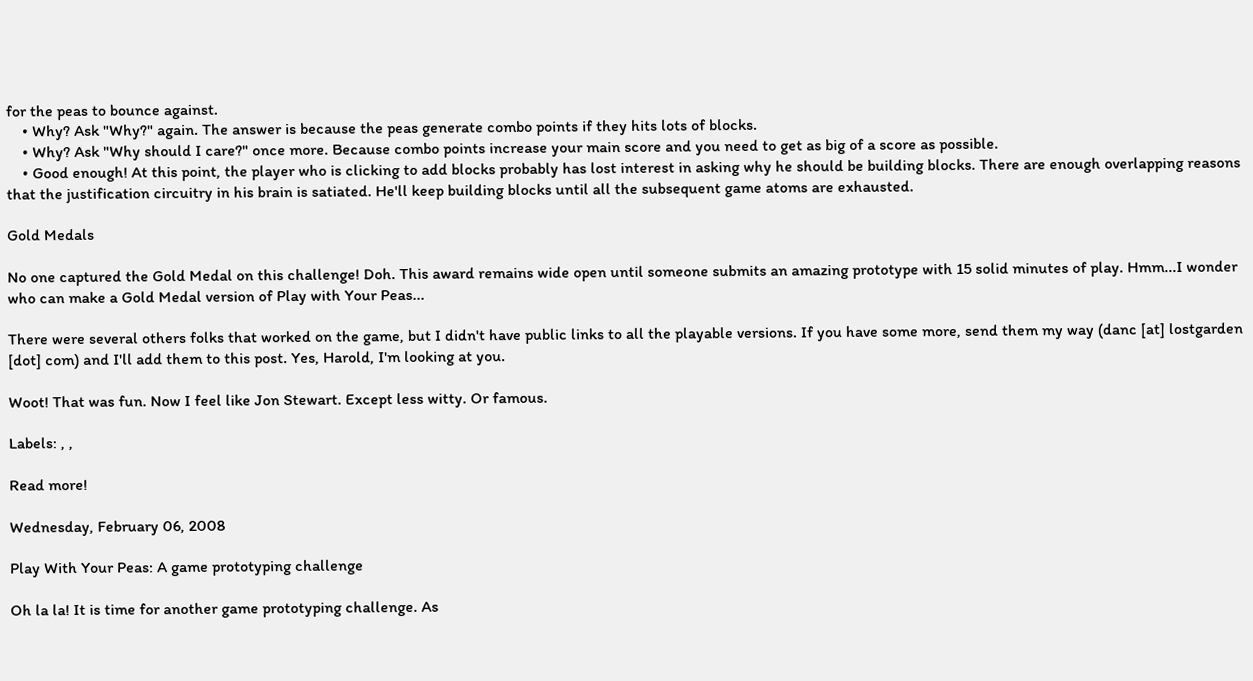for the peas to bounce against.
    • Why? Ask "Why?" again. The answer is because the peas generate combo points if they hits lots of blocks.
    • Why? Ask "Why should I care?" once more. Because combo points increase your main score and you need to get as big of a score as possible.
    • Good enough! At this point, the player who is clicking to add blocks probably has lost interest in asking why he should be building blocks. There are enough overlapping reasons that the justification circuitry in his brain is satiated. He'll keep building blocks until all the subsequent game atoms are exhausted.

Gold Medals

No one captured the Gold Medal on this challenge! Doh. This award remains wide open until someone submits an amazing prototype with 15 solid minutes of play. Hmm...I wonder who can make a Gold Medal version of Play with Your Peas...

There were several others folks that worked on the game, but I didn't have public links to all the playable versions. If you have some more, send them my way (danc [at] lostgarden [dot] com) and I'll add them to this post. Yes, Harold, I'm looking at you.

Woot! That was fun. Now I feel like Jon Stewart. Except less witty. Or famous.

Labels: , ,

Read more!

Wednesday, February 06, 2008

Play With Your Peas: A game prototyping challenge

Oh la la! It is time for another game prototyping challenge. As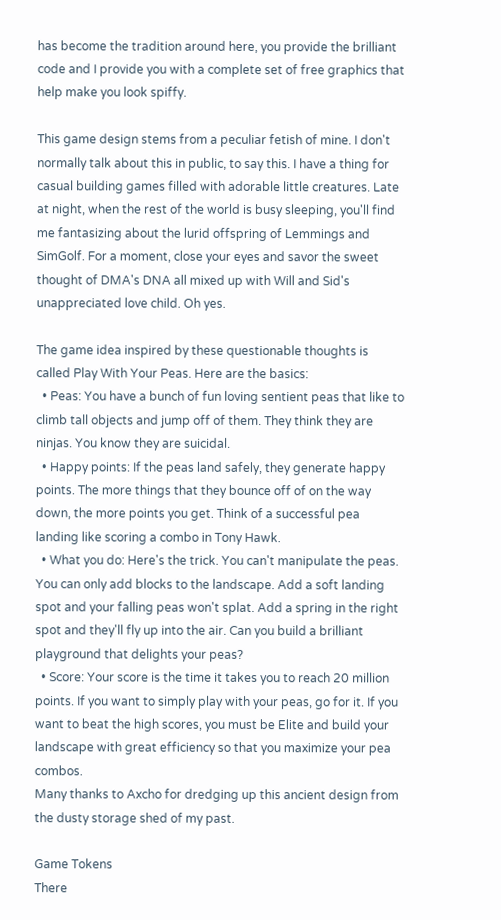has become the tradition around here, you provide the brilliant code and I provide you with a complete set of free graphics that help make you look spiffy.

This game design stems from a peculiar fetish of mine. I don't normally talk about this in public, to say this. I have a thing for casual building games filled with adorable little creatures. Late at night, when the rest of the world is busy sleeping, you'll find me fantasizing about the lurid offspring of Lemmings and SimGolf. For a moment, close your eyes and savor the sweet thought of DMA's DNA all mixed up with Will and Sid's unappreciated love child. Oh yes.

The game idea inspired by these questionable thoughts is called Play With Your Peas. Here are the basics:
  • Peas: You have a bunch of fun loving sentient peas that like to climb tall objects and jump off of them. They think they are ninjas. You know they are suicidal.
  • Happy points: If the peas land safely, they generate happy points. The more things that they bounce off of on the way down, the more points you get. Think of a successful pea landing like scoring a combo in Tony Hawk.
  • What you do: Here's the trick. You can't manipulate the peas. You can only add blocks to the landscape. Add a soft landing spot and your falling peas won't splat. Add a spring in the right spot and they'll fly up into the air. Can you build a brilliant playground that delights your peas?
  • Score: Your score is the time it takes you to reach 20 million points. If you want to simply play with your peas, go for it. If you want to beat the high scores, you must be Elite and build your landscape with great efficiency so that you maximize your pea combos.
Many thanks to Axcho for dredging up this ancient design from the dusty storage shed of my past.

Game Tokens
There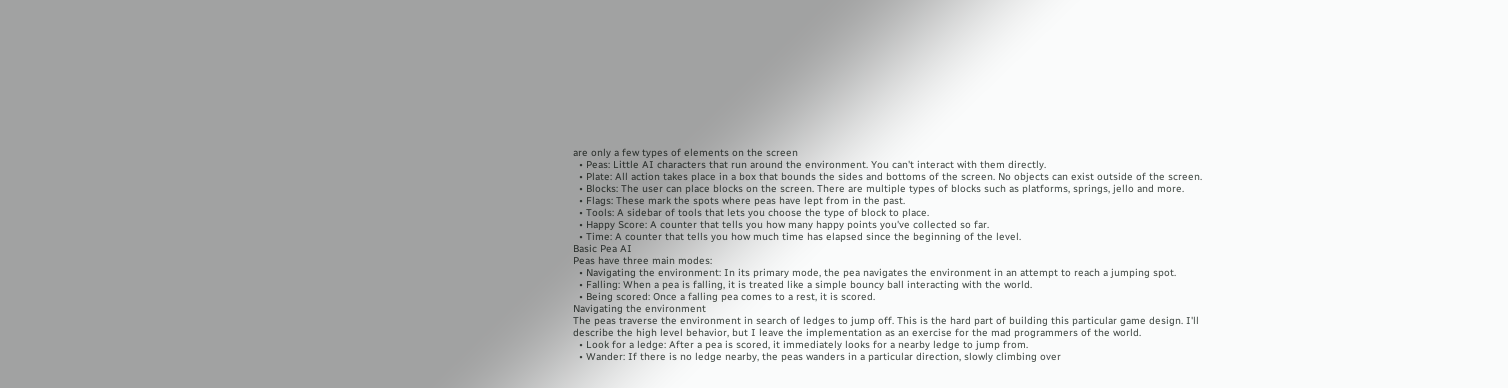are only a few types of elements on the screen
  • Peas: Little AI characters that run around the environment. You can't interact with them directly.
  • Plate: All action takes place in a box that bounds the sides and bottoms of the screen. No objects can exist outside of the screen.
  • Blocks: The user can place blocks on the screen. There are multiple types of blocks such as platforms, springs, jello and more.
  • Flags: These mark the spots where peas have lept from in the past.
  • Tools: A sidebar of tools that lets you choose the type of block to place.
  • Happy Score: A counter that tells you how many happy points you've collected so far.
  • Time: A counter that tells you how much time has elapsed since the beginning of the level.
Basic Pea AI
Peas have three main modes:
  • Navigating the environment: In its primary mode, the pea navigates the environment in an attempt to reach a jumping spot.
  • Falling: When a pea is falling, it is treated like a simple bouncy ball interacting with the world.
  • Being scored: Once a falling pea comes to a rest, it is scored.
Navigating the environment
The peas traverse the environment in search of ledges to jump off. This is the hard part of building this particular game design. I'll describe the high level behavior, but I leave the implementation as an exercise for the mad programmers of the world.
  • Look for a ledge: After a pea is scored, it immediately looks for a nearby ledge to jump from.
  • Wander: If there is no ledge nearby, the peas wanders in a particular direction, slowly climbing over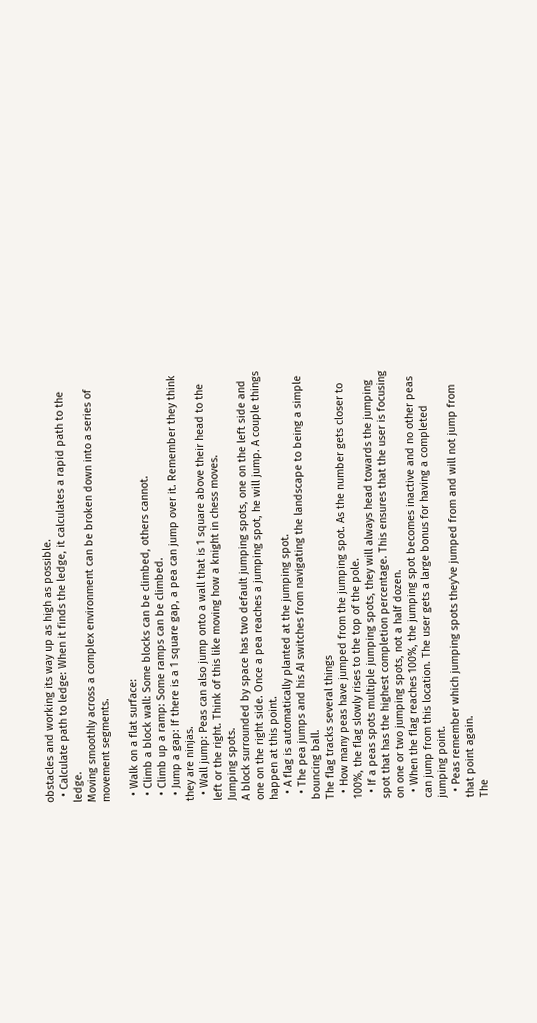obstacles and working its way up as high as possible.
  • Calculate path to ledge: When it finds the ledge, it calculates a rapid path to the ledge.
Moving smoothly across a complex environment can be broken down into a series of movement segments.

  • Walk on a flat surface:
  • Climb a block wall: Some blocks can be climbed, others cannot.
  • Climb up a ramp: Some ramps can be climbed.
  • Jump a gap: If there is a 1 square gap, a pea can jump over it. Remember they think they are ninjas.
  • Wall jump: Peas can also jump onto a wall that is 1 square above their head to the left or the right. Think of this like moving how a knight in chess moves.
Jumping spots.
A block surrounded by space has two default jumping spots, one on the left side and one on the right side. Once a pea reaches a jumping spot, he will jump. A couple things happen at this point.
  • A flag is automatically planted at the jumping spot.
  • The pea jumps and his AI switches from navigating the landscape to being a simple bouncing ball.
The flag tracks several things
  • How many peas have jumped from the jumping spot. As the number gets closer to 100%, the flag slowly rises to the top of the pole.
  • If a peas spots multiple jumping spots, they will always head towards the jumping spot that has the highest completion percentage. This ensures that the user is focusing on one or two jumping spots, not a half dozen.
  • When the flag reaches 100%, the jumping spot becomes inactive and no other peas can jump from this location. The user gets a large bonus for having a completed jumping point.
  • Peas remember which jumping spots they've jumped from and will not jump from that point again.
The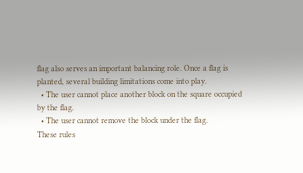flag also serves an important balancing role. Once a flag is planted, several building limitations come into play.
  • The user cannot place another block on the square occupied by the flag.
  • The user cannot remove the block under the flag.
These rules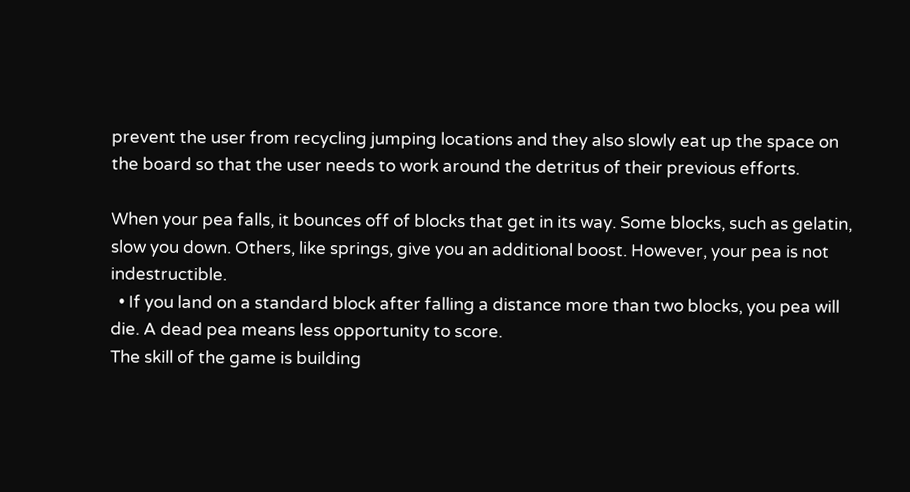prevent the user from recycling jumping locations and they also slowly eat up the space on the board so that the user needs to work around the detritus of their previous efforts.

When your pea falls, it bounces off of blocks that get in its way. Some blocks, such as gelatin, slow you down. Others, like springs, give you an additional boost. However, your pea is not indestructible.
  • If you land on a standard block after falling a distance more than two blocks, you pea will die. A dead pea means less opportunity to score.
The skill of the game is building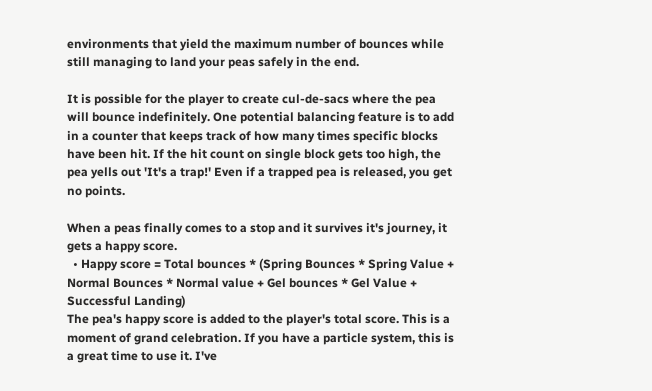environments that yield the maximum number of bounces while still managing to land your peas safely in the end.

It is possible for the player to create cul-de-sacs where the pea will bounce indefinitely. One potential balancing feature is to add in a counter that keeps track of how many times specific blocks have been hit. If the hit count on single block gets too high, the pea yells out 'It's a trap!' Even if a trapped pea is released, you get no points.

When a peas finally comes to a stop and it survives it's journey, it gets a happy score.
  • Happy score = Total bounces * (Spring Bounces * Spring Value + Normal Bounces * Normal value + Gel bounces * Gel Value + Successful Landing)
The pea's happy score is added to the player's total score. This is a moment of grand celebration. If you have a particle system, this is a great time to use it. I've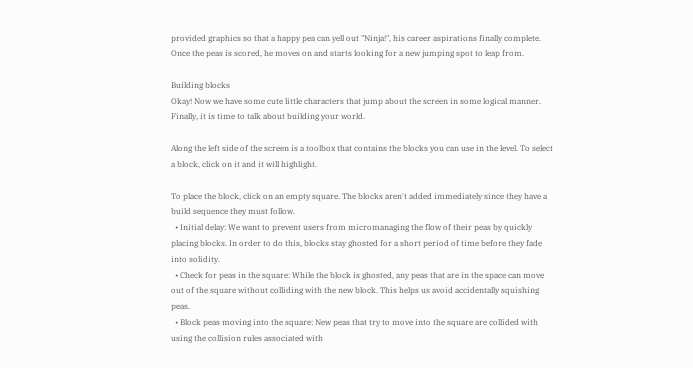provided graphics so that a happy pea can yell out "Ninja!", his career aspirations finally complete. Once the peas is scored, he moves on and starts looking for a new jumping spot to leap from.

Building blocks
Okay! Now we have some cute little characters that jump about the screen in some logical manner. Finally, it is time to talk about building your world.

Along the left side of the screen is a toolbox that contains the blocks you can use in the level. To select a block, click on it and it will highlight.

To place the block, click on an empty square. The blocks aren't added immediately since they have a build sequence they must follow.
  • Initial delay: We want to prevent users from micromanaging the flow of their peas by quickly placing blocks. In order to do this, blocks stay ghosted for a short period of time before they fade into solidity.
  • Check for peas in the square: While the block is ghosted, any peas that are in the space can move out of the square without colliding with the new block. This helps us avoid accidentally squishing peas.
  • Block peas moving into the square: New peas that try to move into the square are collided with using the collision rules associated with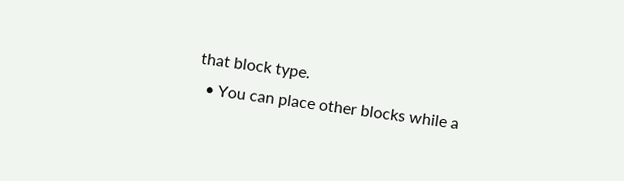that block type.
  • You can place other blocks while a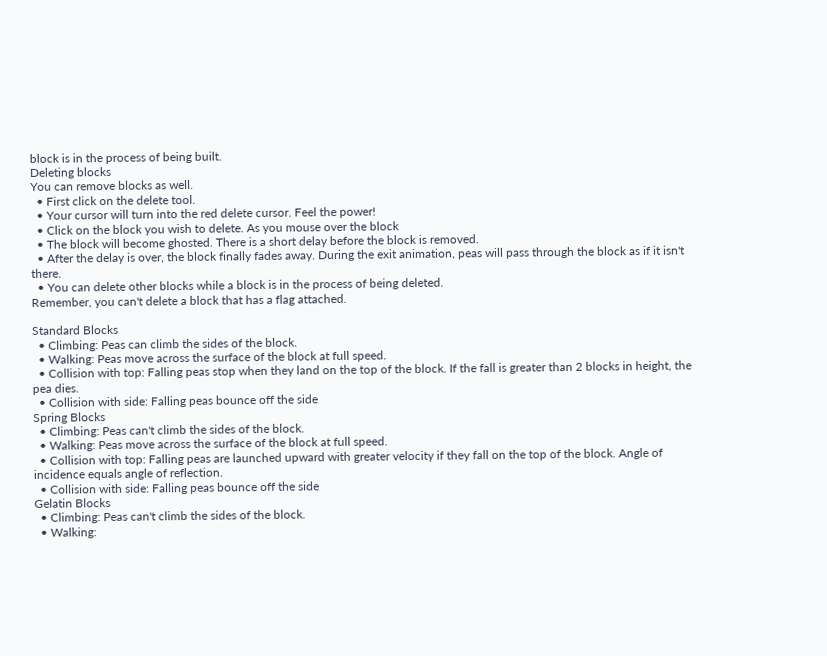block is in the process of being built.
Deleting blocks
You can remove blocks as well.
  • First click on the delete tool.
  • Your cursor will turn into the red delete cursor. Feel the power!
  • Click on the block you wish to delete. As you mouse over the block
  • The block will become ghosted. There is a short delay before the block is removed.
  • After the delay is over, the block finally fades away. During the exit animation, peas will pass through the block as if it isn't there.
  • You can delete other blocks while a block is in the process of being deleted.
Remember, you can't delete a block that has a flag attached.

Standard Blocks
  • Climbing: Peas can climb the sides of the block.
  • Walking: Peas move across the surface of the block at full speed.
  • Collision with top: Falling peas stop when they land on the top of the block. If the fall is greater than 2 blocks in height, the pea dies.
  • Collision with side: Falling peas bounce off the side
Spring Blocks
  • Climbing: Peas can't climb the sides of the block.
  • Walking: Peas move across the surface of the block at full speed.
  • Collision with top: Falling peas are launched upward with greater velocity if they fall on the top of the block. Angle of incidence equals angle of reflection.
  • Collision with side: Falling peas bounce off the side
Gelatin Blocks
  • Climbing: Peas can't climb the sides of the block.
  • Walking: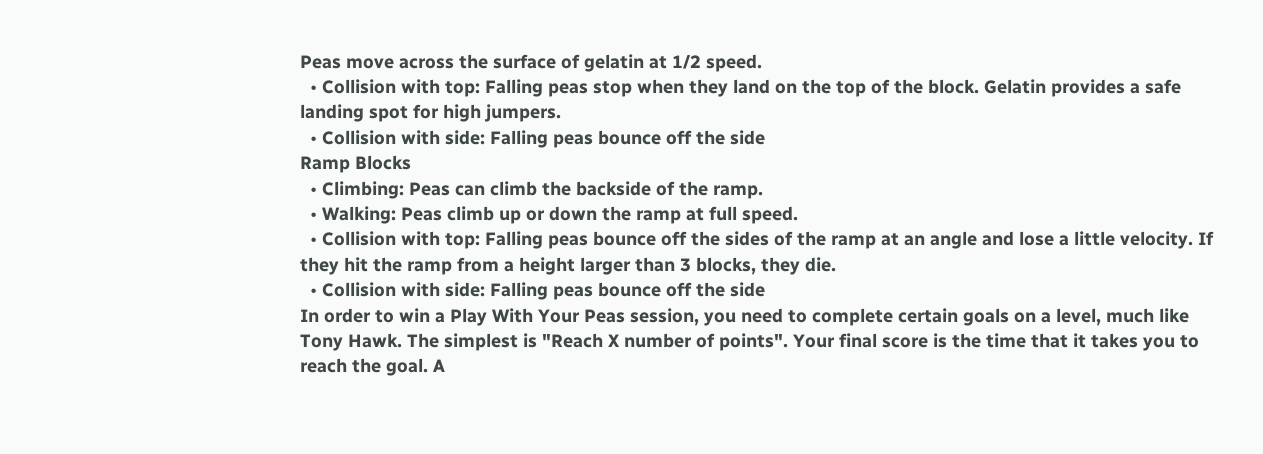Peas move across the surface of gelatin at 1/2 speed.
  • Collision with top: Falling peas stop when they land on the top of the block. Gelatin provides a safe landing spot for high jumpers.
  • Collision with side: Falling peas bounce off the side
Ramp Blocks
  • Climbing: Peas can climb the backside of the ramp.
  • Walking: Peas climb up or down the ramp at full speed.
  • Collision with top: Falling peas bounce off the sides of the ramp at an angle and lose a little velocity. If they hit the ramp from a height larger than 3 blocks, they die.
  • Collision with side: Falling peas bounce off the side
In order to win a Play With Your Peas session, you need to complete certain goals on a level, much like Tony Hawk. The simplest is "Reach X number of points". Your final score is the time that it takes you to reach the goal. A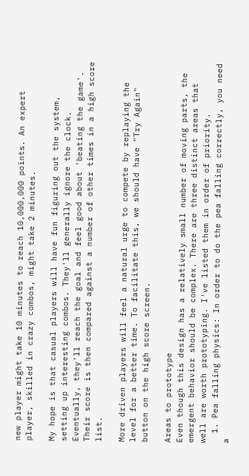new player might take 10 minutes to reach 10,000,000 points. An expert player, skilled in crazy combos, might take 2 minutes.

My hope is that casual players will have fun figuring out the system, setting up interesting combos. They'll generally ignore the clock. Eventually, they'll reach the goal and feel good about 'beating the game'. Their score is then compared against a number of other times in a high score list.

More driven players will feel a natural urge to compete by replaying the level for a better time. To facilitate this, we should have "Try Again" button on the high score screen.

Areas to prototype
Even though this design has a relatively small number of moving parts, the emergent behavior should be complex. There are three distinct areas that well are worth prototyping. I've listed them in order of priority.
  1. Pea falling physics: In order to do the pea falling correctly, you need a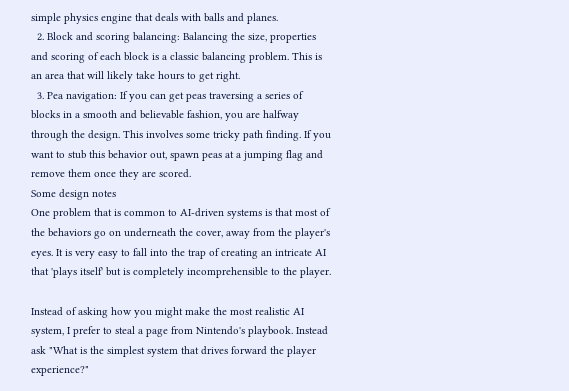simple physics engine that deals with balls and planes.
  2. Block and scoring balancing: Balancing the size, properties and scoring of each block is a classic balancing problem. This is an area that will likely take hours to get right.
  3. Pea navigation: If you can get peas traversing a series of blocks in a smooth and believable fashion, you are halfway through the design. This involves some tricky path finding. If you want to stub this behavior out, spawn peas at a jumping flag and remove them once they are scored.
Some design notes
One problem that is common to AI-driven systems is that most of the behaviors go on underneath the cover, away from the player's eyes. It is very easy to fall into the trap of creating an intricate AI that 'plays itself' but is completely incomprehensible to the player.

Instead of asking how you might make the most realistic AI system, I prefer to steal a page from Nintendo's playbook. Instead ask "What is the simplest system that drives forward the player experience?"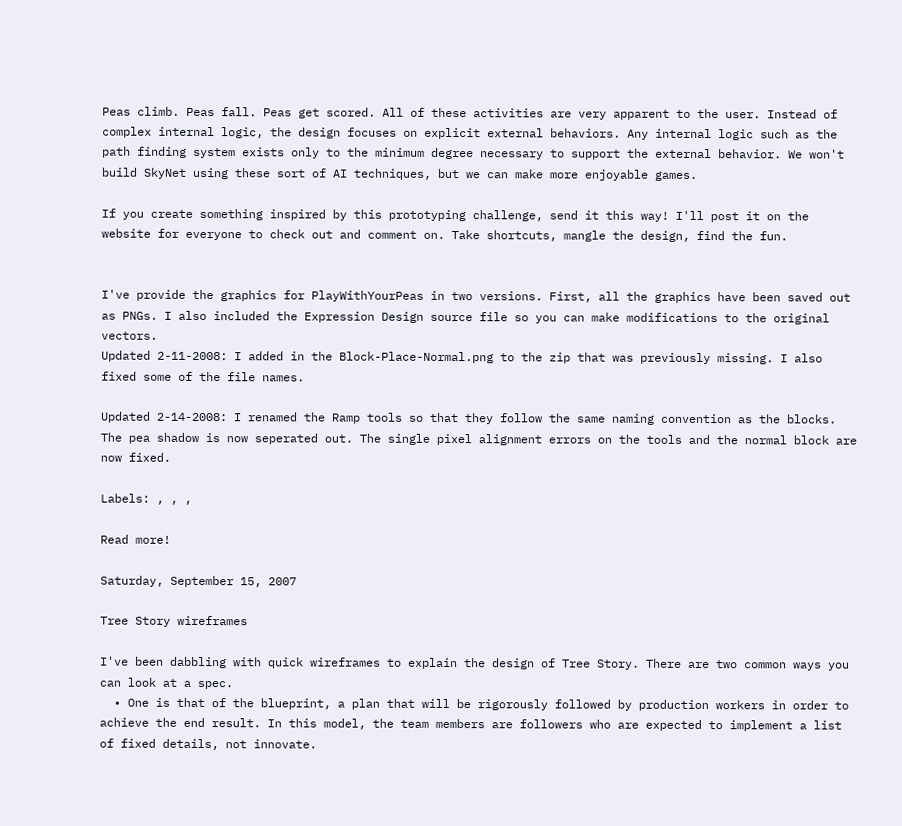Peas climb. Peas fall. Peas get scored. All of these activities are very apparent to the user. Instead of complex internal logic, the design focuses on explicit external behaviors. Any internal logic such as the path finding system exists only to the minimum degree necessary to support the external behavior. We won't build SkyNet using these sort of AI techniques, but we can make more enjoyable games.

If you create something inspired by this prototyping challenge, send it this way! I'll post it on the website for everyone to check out and comment on. Take shortcuts, mangle the design, find the fun.


I've provide the graphics for PlayWithYourPeas in two versions. First, all the graphics have been saved out as PNGs. I also included the Expression Design source file so you can make modifications to the original vectors.
Updated 2-11-2008: I added in the Block-Place-Normal.png to the zip that was previously missing. I also fixed some of the file names.

Updated 2-14-2008: I renamed the Ramp tools so that they follow the same naming convention as the blocks. The pea shadow is now seperated out. The single pixel alignment errors on the tools and the normal block are now fixed.

Labels: , , ,

Read more!

Saturday, September 15, 2007

Tree Story wireframes

I've been dabbling with quick wireframes to explain the design of Tree Story. There are two common ways you can look at a spec.
  • One is that of the blueprint, a plan that will be rigorously followed by production workers in order to achieve the end result. In this model, the team members are followers who are expected to implement a list of fixed details, not innovate.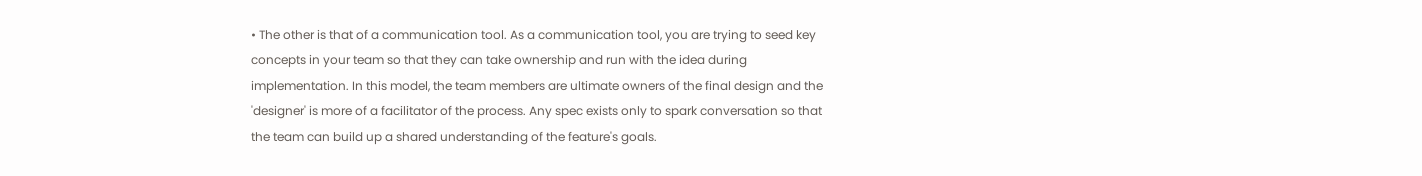• The other is that of a communication tool. As a communication tool, you are trying to seed key concepts in your team so that they can take ownership and run with the idea during implementation. In this model, the team members are ultimate owners of the final design and the 'designer' is more of a facilitator of the process. Any spec exists only to spark conversation so that the team can build up a shared understanding of the feature's goals.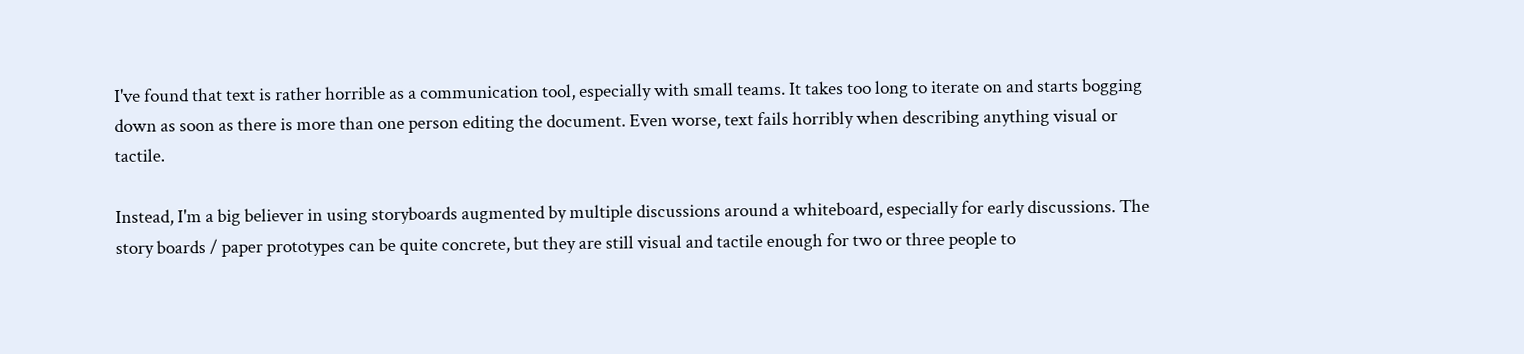I've found that text is rather horrible as a communication tool, especially with small teams. It takes too long to iterate on and starts bogging down as soon as there is more than one person editing the document. Even worse, text fails horribly when describing anything visual or tactile.

Instead, I'm a big believer in using storyboards augmented by multiple discussions around a whiteboard, especially for early discussions. The story boards / paper prototypes can be quite concrete, but they are still visual and tactile enough for two or three people to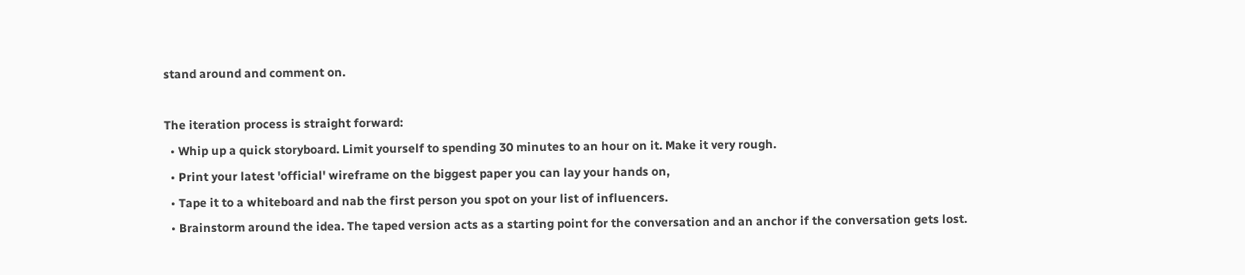stand around and comment on.

The iteration process is straight forward:
  • Whip up a quick storyboard. Limit yourself to spending 30 minutes to an hour on it. Make it very rough.
  • Print your latest 'official' wireframe on the biggest paper you can lay your hands on,
  • Tape it to a whiteboard and nab the first person you spot on your list of influencers.
  • Brainstorm around the idea. The taped version acts as a starting point for the conversation and an anchor if the conversation gets lost.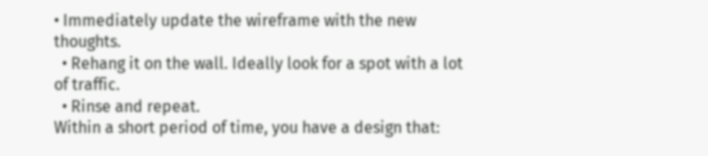• Immediately update the wireframe with the new thoughts.
  • Rehang it on the wall. Ideally look for a spot with a lot of traffic.
  • Rinse and repeat.
Within a short period of time, you have a design that: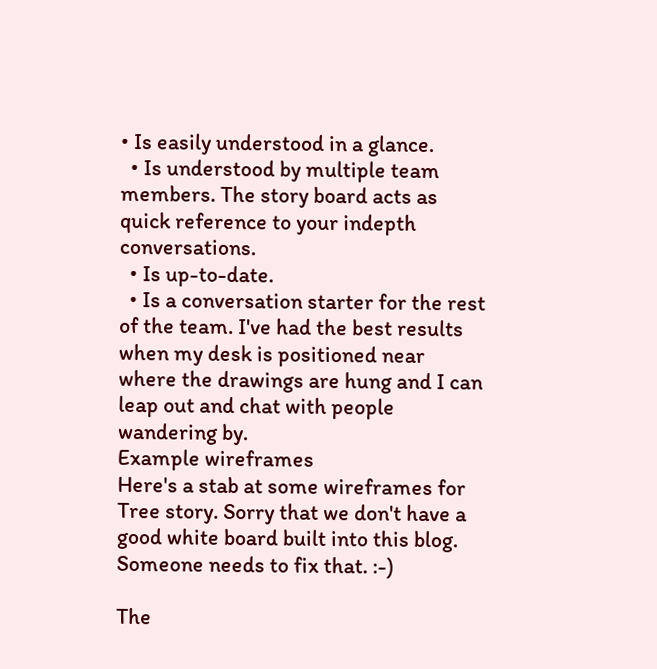• Is easily understood in a glance.
  • Is understood by multiple team members. The story board acts as quick reference to your indepth conversations.
  • Is up-to-date.
  • Is a conversation starter for the rest of the team. I've had the best results when my desk is positioned near where the drawings are hung and I can leap out and chat with people wandering by.
Example wireframes
Here's a stab at some wireframes for Tree story. Sorry that we don't have a good white board built into this blog. Someone needs to fix that. :-)

The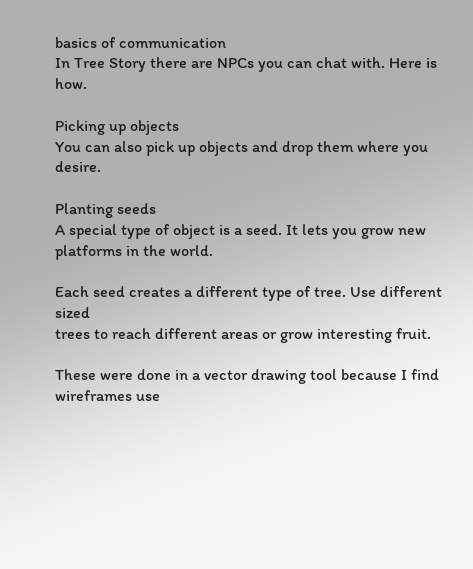basics of communication
In Tree Story there are NPCs you can chat with. Here is how.

Picking up objects
You can also pick up objects and drop them where you desire.

Planting seeds
A special type of object is a seed. It lets you grow new platforms in the world.

Each seed creates a different type of tree. Use different sized
trees to reach different areas or grow interesting fruit.

These were done in a vector drawing tool because I find wireframes use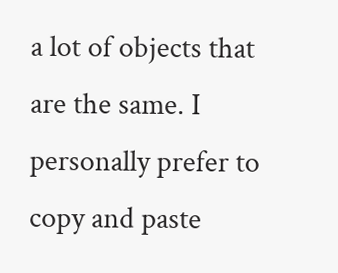a lot of objects that are the same. I personally prefer to copy and paste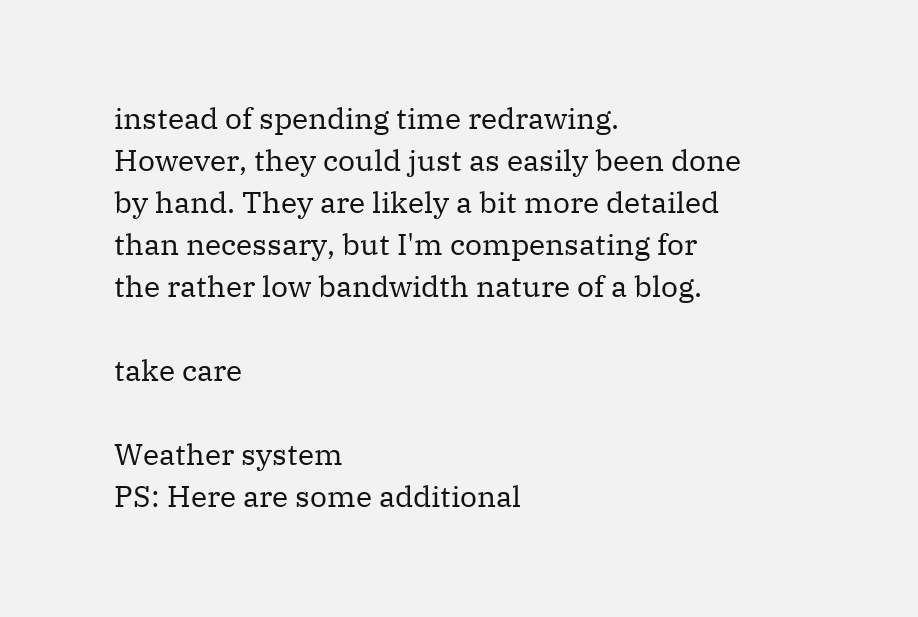instead of spending time redrawing. However, they could just as easily been done by hand. They are likely a bit more detailed than necessary, but I'm compensating for the rather low bandwidth nature of a blog.

take care

Weather system
PS: Here are some additional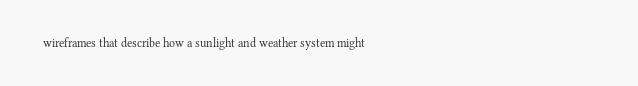wireframes that describe how a sunlight and weather system might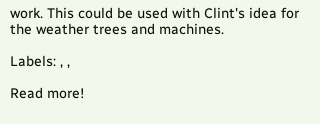work. This could be used with Clint's idea for the weather trees and machines.

Labels: , ,

Read more!